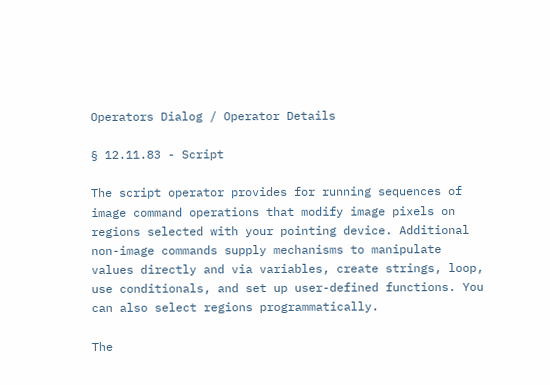Operators Dialog / Operator Details

§ 12.11.83 - Script

The script operator provides for running sequences of image command operations that modify image pixels on regions selected with your pointing device. Additional non-image commands supply mechanisms to manipulate values directly and via variables, create strings, loop, use conditionals, and set up user-defined functions. You can also select regions programmatically.

The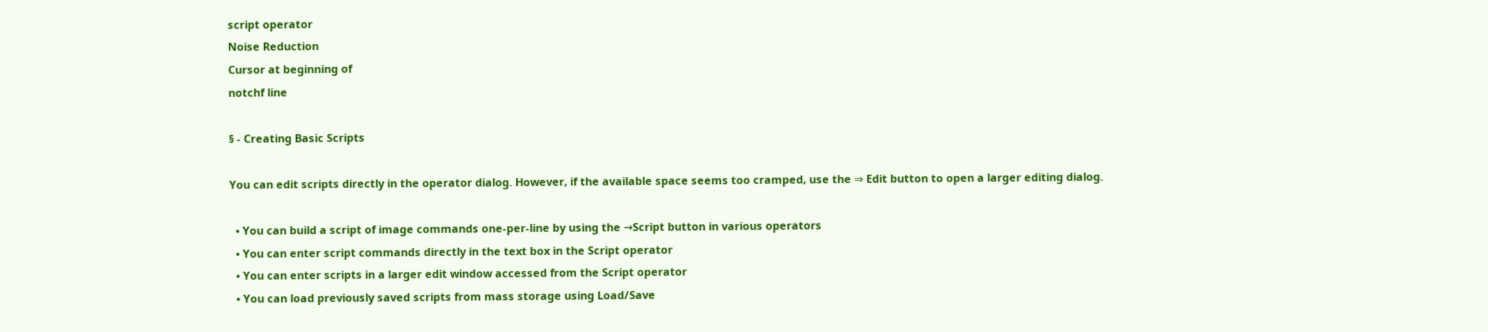script operator
Noise Reduction
Cursor at beginning of
notchf line

§ - Creating Basic Scripts

You can edit scripts directly in the operator dialog. However, if the available space seems too cramped, use the ⇒ Edit button to open a larger editing dialog.

  • You can build a script of image commands one-per-line by using the →Script button in various operators
  • You can enter script commands directly in the text box in the Script operator
  • You can enter scripts in a larger edit window accessed from the Script operator
  • You can load previously saved scripts from mass storage using Load/Save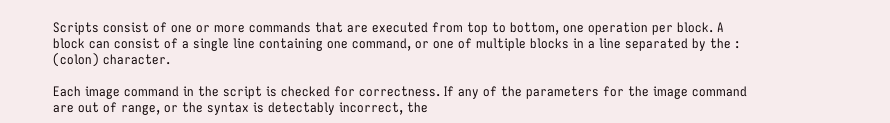Scripts consist of one or more commands that are executed from top to bottom, one operation per block. A block can consist of a single line containing one command, or one of multiple blocks in a line separated by the : (colon) character.

Each image command in the script is checked for correctness. If any of the parameters for the image command are out of range, or the syntax is detectably incorrect, the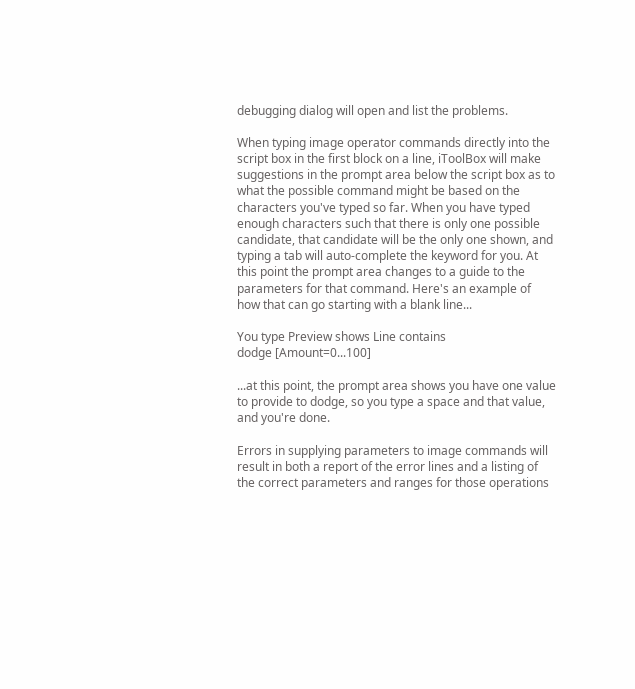debugging dialog will open and list the problems.

When typing image operator commands directly into the script box in the first block on a line, iToolBox will make suggestions in the prompt area below the script box as to what the possible command might be based on the characters you've typed so far. When you have typed enough characters such that there is only one possible candidate, that candidate will be the only one shown, and typing a tab will auto-complete the keyword for you. At this point the prompt area changes to a guide to the parameters for that command. Here's an example of how that can go starting with a blank line...

You type Preview shows Line contains
dodge [Amount=0...100]

...at this point, the prompt area shows you have one value to provide to dodge, so you type a space and that value, and you're done.

Errors in supplying parameters to image commands will result in both a report of the error lines and a listing of the correct parameters and ranges for those operations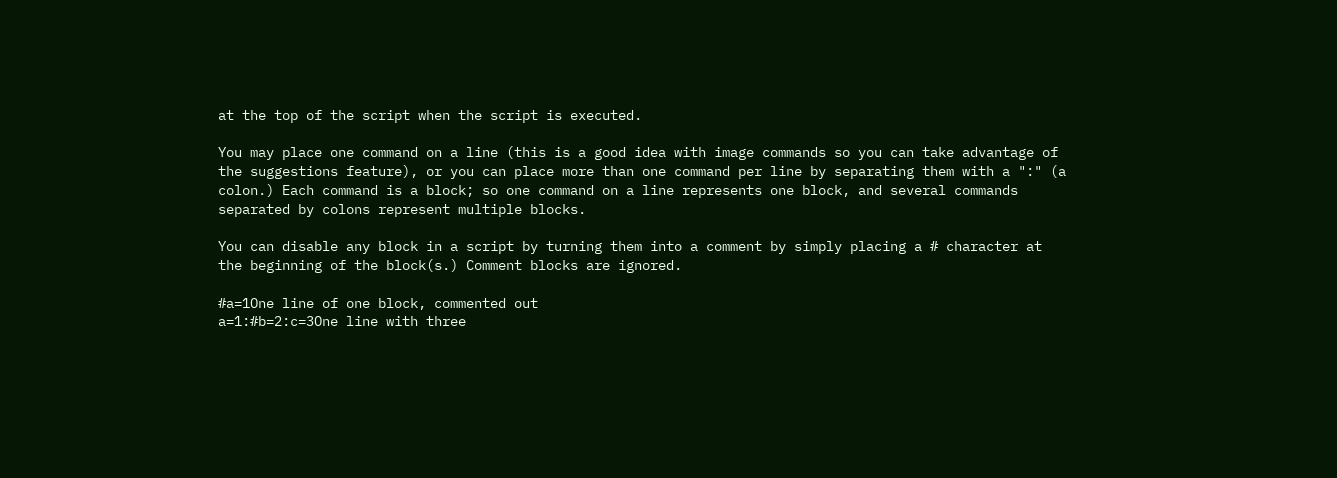at the top of the script when the script is executed.

You may place one command on a line (this is a good idea with image commands so you can take advantage of the suggestions feature), or you can place more than one command per line by separating them with a ":" (a colon.) Each command is a block; so one command on a line represents one block, and several commands separated by colons represent multiple blocks.

You can disable any block in a script by turning them into a comment by simply placing a # character at the beginning of the block(s.) Comment blocks are ignored.

#a=1One line of one block, commented out
a=1:#b=2:c=3One line with three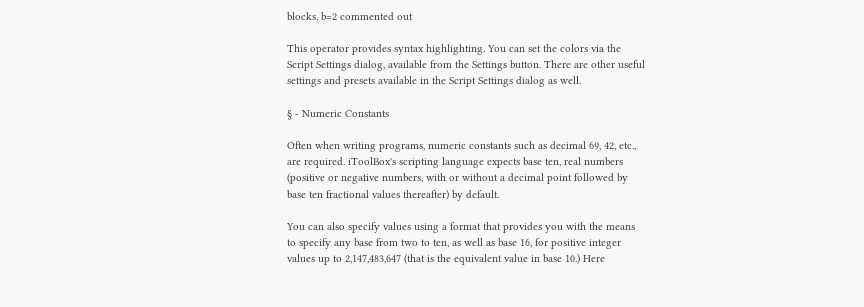blocks, b=2 commented out

This operator provides syntax highlighting. You can set the colors via the Script Settings dialog, available from the Settings button. There are other useful settings and presets available in the Script Settings dialog as well.

§ - Numeric Constants

Often when writing programs, numeric constants such as decimal 69, 42, etc., are required. iToolBox's scripting language expects base ten, real numbers (positive or negative numbers, with or without a decimal point followed by base ten fractional values thereafter) by default.

You can also specify values using a format that provides you with the means to specify any base from two to ten, as well as base 16, for positive integer values up to 2,147,483,647 (that is the equivalent value in base 10.) Here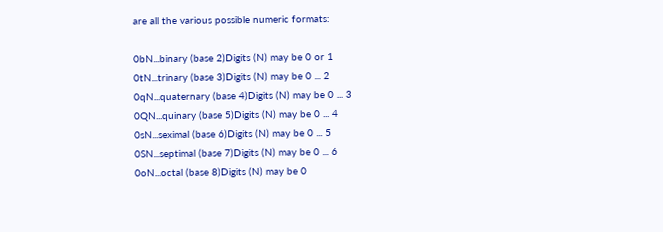are all the various possible numeric formats:

0bN...binary (base 2)Digits (N) may be 0 or 1
0tN...trinary (base 3)Digits (N) may be 0 ... 2
0qN...quaternary (base 4)Digits (N) may be 0 ... 3
0QN...quinary (base 5)Digits (N) may be 0 ... 4
0sN...seximal (base 6)Digits (N) may be 0 ... 5
0SN...septimal (base 7)Digits (N) may be 0 ... 6
0oN...octal (base 8)Digits (N) may be 0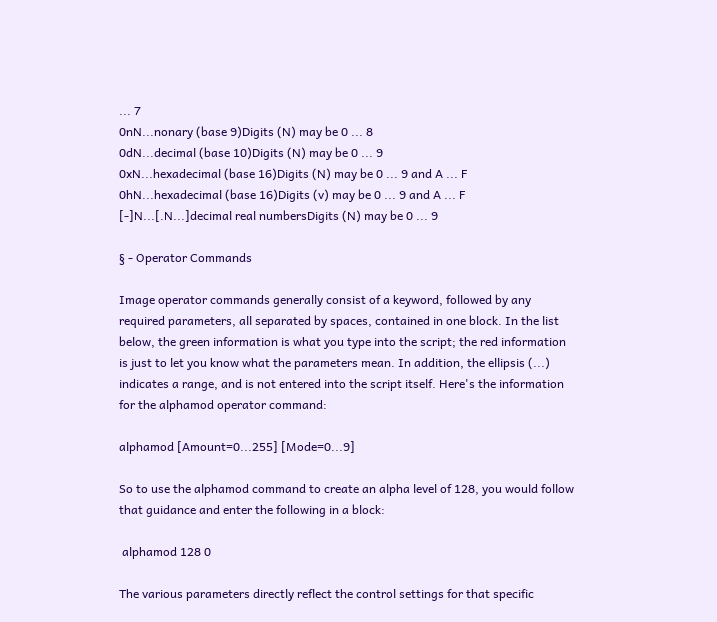... 7
0nN...nonary (base 9)Digits (N) may be 0 ... 8
0dN...decimal (base 10)Digits (N) may be 0 ... 9
0xN...hexadecimal (base 16)Digits (N) may be 0 ... 9 and A ... F
0hN...hexadecimal (base 16)Digits (v) may be 0 ... 9 and A ... F
[-]N...[.N...]decimal real numbersDigits (N) may be 0 ... 9

§ - Operator Commands

Image operator commands generally consist of a keyword, followed by any required parameters, all separated by spaces, contained in one block. In the list below, the green information is what you type into the script; the red information is just to let you know what the parameters mean. In addition, the ellipsis (...) indicates a range, and is not entered into the script itself. Here's the information for the alphamod operator command:

alphamod [Amount=0...255] [Mode=0...9]

So to use the alphamod command to create an alpha level of 128, you would follow that guidance and enter the following in a block:

 alphamod 128 0

The various parameters directly reflect the control settings for that specific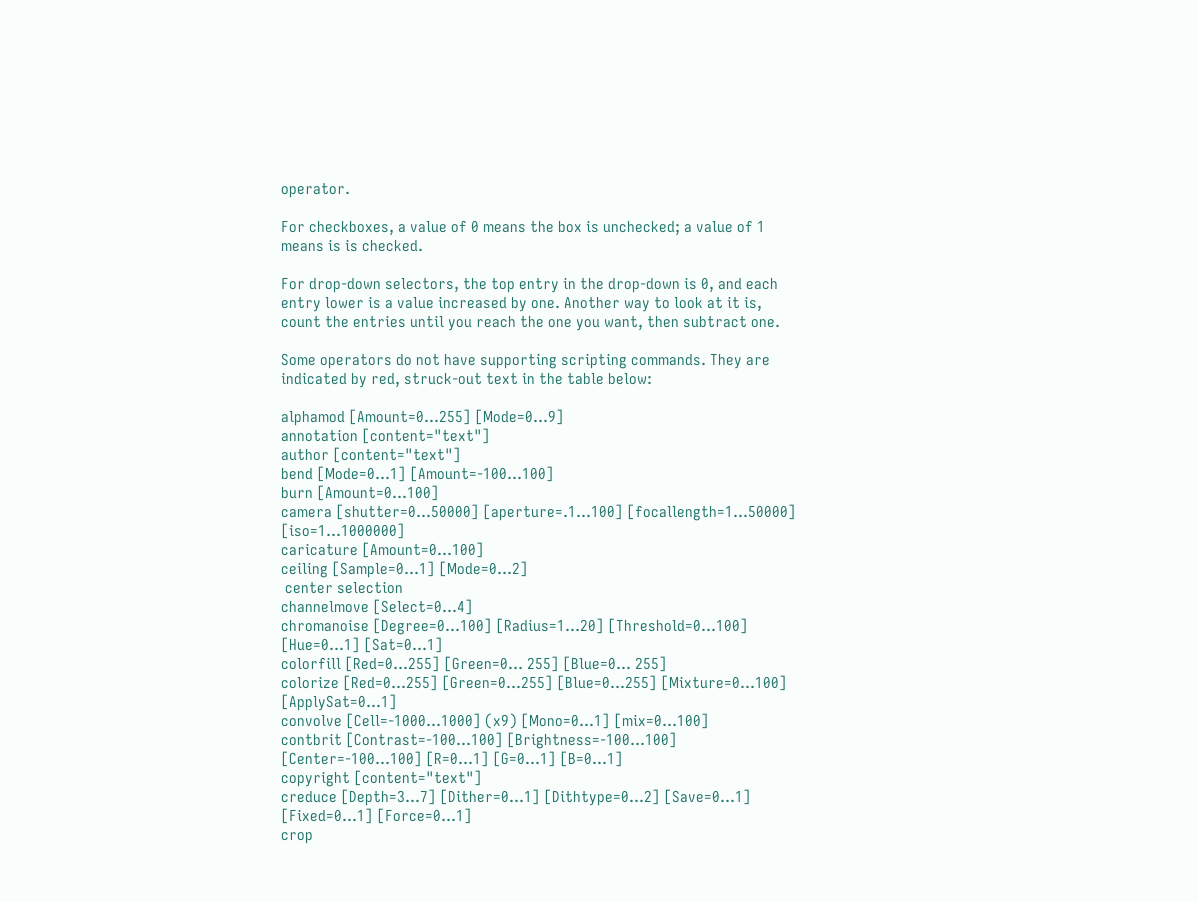operator.

For checkboxes, a value of 0 means the box is unchecked; a value of 1 means is is checked.

For drop-down selectors, the top entry in the drop-down is 0, and each entry lower is a value increased by one. Another way to look at it is, count the entries until you reach the one you want, then subtract one.

Some operators do not have supporting scripting commands. They are indicated by red, struck-out text in the table below:

alphamod [Amount=0...255] [Mode=0...9]
annotation [content="text"]
author [content="text"]
bend [Mode=0...1] [Amount=-100...100]
burn [Amount=0...100]
camera [shutter=0...50000] [aperture=.1...100] [focallength=1...50000] [iso=1...1000000]
caricature [Amount=0...100]
ceiling [Sample=0...1] [Mode=0...2]
 center selection
channelmove [Select=0...4]
chromanoise [Degree=0...100] [Radius=1...20] [Threshold=0...100] [Hue=0...1] [Sat=0...1]
colorfill [Red=0...255] [Green=0... 255] [Blue=0... 255]
colorize [Red=0...255] [Green=0...255] [Blue=0...255] [Mixture=0...100] [ApplySat=0...1]
convolve [Cell=-1000...1000] (x9) [Mono=0...1] [mix=0...100]
contbrit [Contrast=-100...100] [Brightness=-100...100] [Center=-100...100] [R=0...1] [G=0...1] [B=0...1]
copyright [content="text"]
creduce [Depth=3...7] [Dither=0...1] [Dithtype=0...2] [Save=0...1] [Fixed=0...1] [Force=0...1]
crop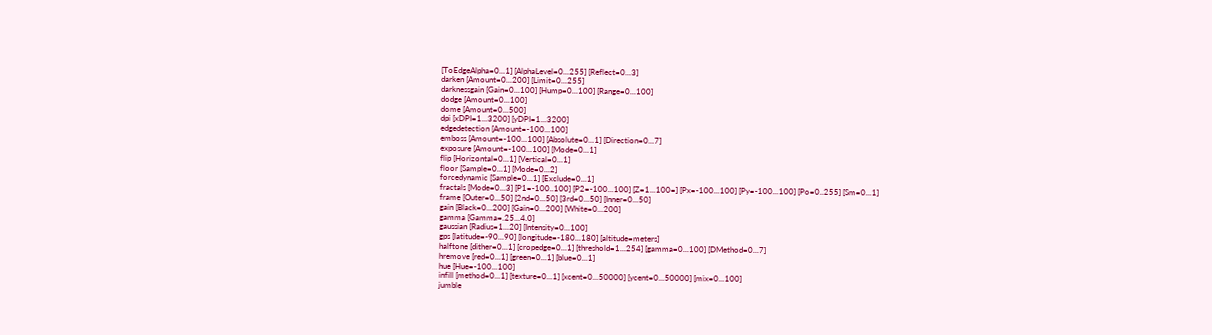[ToEdgeAlpha=0...1] [AlphaLevel=0...255] [Reflect=0...3]
darken [Amount=0...200] [Limit=0...255]
darknessgain [Gain=0...100] [Hump=0...100] [Range=0...100]
dodge [Amount=0...100]
dome [Amount=0...500]
dpi [xDPI=1...3200] [yDPI=1...3200]
edgedetection [Amount=-100...100]
emboss [Amount=-100...100] [Absolute=0...1] [Direction=0...7]
exposure [Amount=-100...100] [Mode=0...1]
flip [Horizontal=0...1] [Vertical=0...1]
floor [Sample=0...1] [Mode=0...2]
forcedynamic [Sample=0...1] [Exclude=0...1]
fractals [Mode=0...3] [P1=-100..100] [P2=-100...100] [Z=1...100=] [Px=-100...100] [Py=-100...100] [Po=0..255] [Sm=0...1]
frame [Outer=0...50] [2nd=0...50] [3rd=0...50] [Inner=0...50]
gain [Black=0...200] [Gain=0...200] [White=0...200]
gamma [Gamma=.25...4.0]
gaussian [Radius=1...20] [Intensity=0...100]
gps [latitude=-90...90] [longitude=-180...180] [altitude=meters]
halftone [dither=0...1] [cropedge=0...1] [threshold=1...254] [gamma=0...100] [DMethod=0...7]
hremove [red=0...1] [green=0...1] [blue=0...1]
hue [Hue=-100...100]
infill [method=0...1] [texture=0...1] [xcent=0...50000] [ycent=0...50000] [mix=0...100]
jumble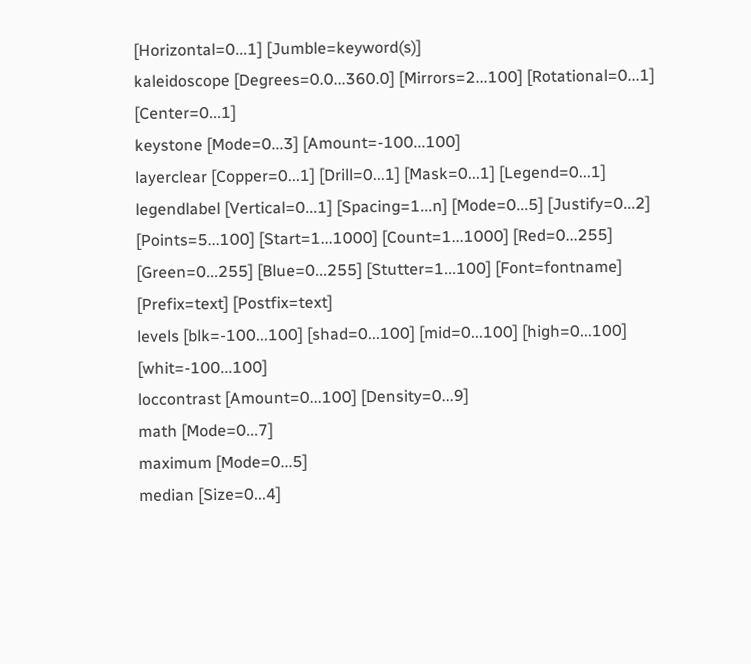[Horizontal=0...1] [Jumble=keyword(s)]
kaleidoscope [Degrees=0.0...360.0] [Mirrors=2...100] [Rotational=0...1] [Center=0...1]
keystone [Mode=0...3] [Amount=-100...100]
layerclear [Copper=0...1] [Drill=0...1] [Mask=0...1] [Legend=0...1]
legendlabel [Vertical=0...1] [Spacing=1...n] [Mode=0...5] [Justify=0...2] [Points=5...100] [Start=1...1000] [Count=1...1000] [Red=0...255] [Green=0...255] [Blue=0...255] [Stutter=1...100] [Font=fontname] [Prefix=text] [Postfix=text]
levels [blk=-100...100] [shad=0...100] [mid=0...100] [high=0...100] [whit=-100...100]
loccontrast [Amount=0...100] [Density=0...9]
math [Mode=0...7]
maximum [Mode=0...5]
median [Size=0...4]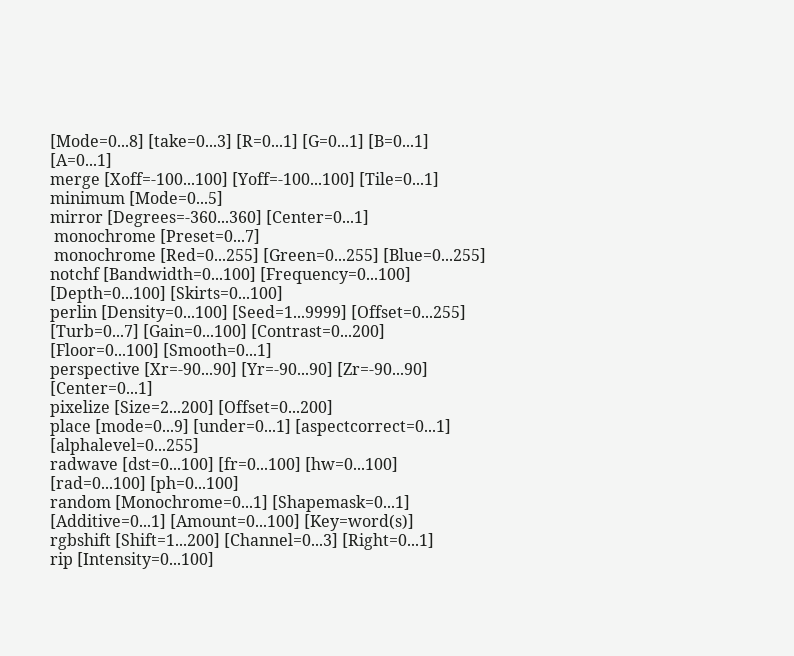[Mode=0...8] [take=0...3] [R=0...1] [G=0...1] [B=0...1] [A=0...1]
merge [Xoff=-100...100] [Yoff=-100...100] [Tile=0...1]
minimum [Mode=0...5]
mirror [Degrees=-360...360] [Center=0...1]
 monochrome [Preset=0...7]
 monochrome [Red=0...255] [Green=0...255] [Blue=0...255]
notchf [Bandwidth=0...100] [Frequency=0...100] [Depth=0...100] [Skirts=0...100]
perlin [Density=0...100] [Seed=1...9999] [Offset=0...255] [Turb=0...7] [Gain=0...100] [Contrast=0...200] [Floor=0...100] [Smooth=0...1]
perspective [Xr=-90...90] [Yr=-90...90] [Zr=-90...90] [Center=0...1]
pixelize [Size=2...200] [Offset=0...200]
place [mode=0...9] [under=0...1] [aspectcorrect=0...1] [alphalevel=0...255]
radwave [dst=0...100] [fr=0...100] [hw=0...100] [rad=0...100] [ph=0...100]
random [Monochrome=0...1] [Shapemask=0...1] [Additive=0...1] [Amount=0...100] [Key=word(s)]
rgbshift [Shift=1...200] [Channel=0...3] [Right=0...1]
rip [Intensity=0...100]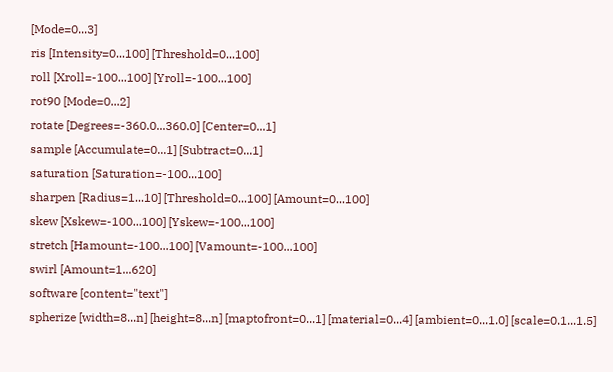[Mode=0...3]
ris [Intensity=0...100] [Threshold=0...100]
roll [Xroll=-100...100] [Yroll=-100...100]
rot90 [Mode=0...2]
rotate [Degrees=-360.0...360.0] [Center=0...1]
sample [Accumulate=0...1] [Subtract=0...1]
saturation [Saturation=-100...100]
sharpen [Radius=1...10] [Threshold=0...100] [Amount=0...100]
skew [Xskew=-100...100] [Yskew=-100...100]
stretch [Hamount=-100...100] [Vamount=-100...100]
swirl [Amount=1...620]
software [content="text"]
spherize [width=8...n] [height=8...n] [maptofront=0...1] [material=0...4] [ambient=0...1.0] [scale=0.1...1.5]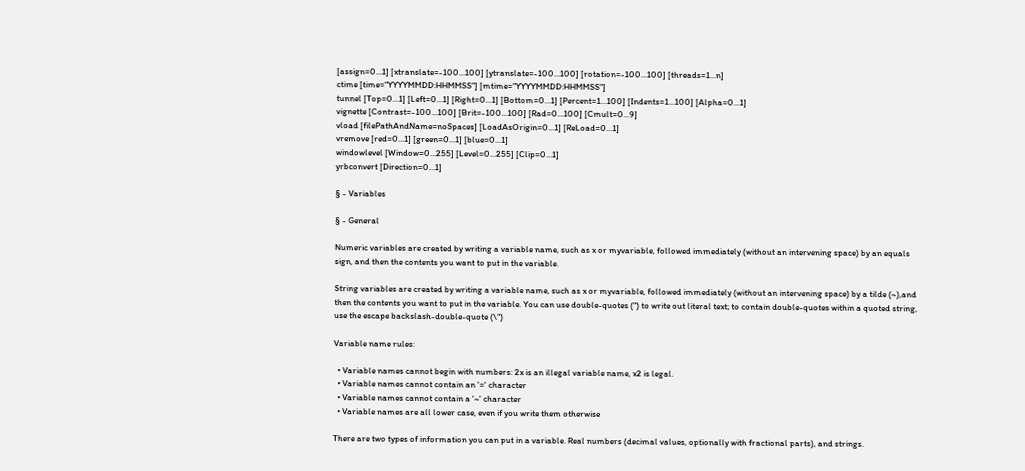[assign=0...1] [xtranslate=-100...100] [ytranslate=-100...100] [rotation=-100...100] [threads=1...n]
ctime [time="YYYYMMDD:HHMMSS"] [mtime="YYYYMMDD:HHMMSS"]
tunnel [Top=0...1] [Left=0...1] [Right=0...1] [Bottom=0...1] [Percent=1...100] [Indents=1...100] [Alpha=0...1]
vignette [Contrast=-100...100] [Brit=-100...100] [Rad=0...100] [Cmult=0...9]
vload [filePathAndName=noSpaces] [LoadAsOrigin=0...1] [ReLoad=0...1]
vremove [red=0...1] [green=0...1] [blue=0...1]
windowlevel [Window=0...255] [Level=0...255] [Clip=0...1]
yrbconvert [Direction=0...1]

§ - Variables

§ - General

Numeric variables are created by writing a variable name, such as x or myvariable, followed immediately (without an intervening space) by an equals sign, and then the contents you want to put in the variable.

String variables are created by writing a variable name, such as x or myvariable, followed immediately (without an intervening space) by a tilde (~),and then the contents you want to put in the variable. You can use double-quotes (") to write out literal text; to contain double-quotes within a quoted string, use the escape backslash-double-quote (\")

Variable name rules:

  • Variable names cannot begin with numbers: 2x is an illegal variable name, x2 is legal.
  • Variable names cannot contain an '=' character
  • Variable names cannot contain a '~' character
  • Variable names are all lower case, even if you write them otherwise

There are two types of information you can put in a variable. Real numbers (decimal values, optionally with fractional parts), and strings.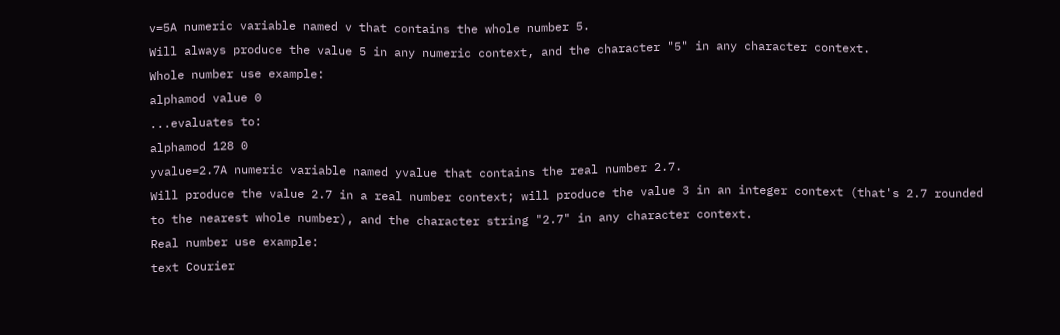v=5A numeric variable named v that contains the whole number 5.
Will always produce the value 5 in any numeric context, and the character "5" in any character context.
Whole number use example:
alphamod value 0
...evaluates to:
alphamod 128 0
yvalue=2.7A numeric variable named yvalue that contains the real number 2.7.
Will produce the value 2.7 in a real number context; will produce the value 3 in an integer context (that's 2.7 rounded to the nearest whole number), and the character string "2.7" in any character context.
Real number use example:
text Courier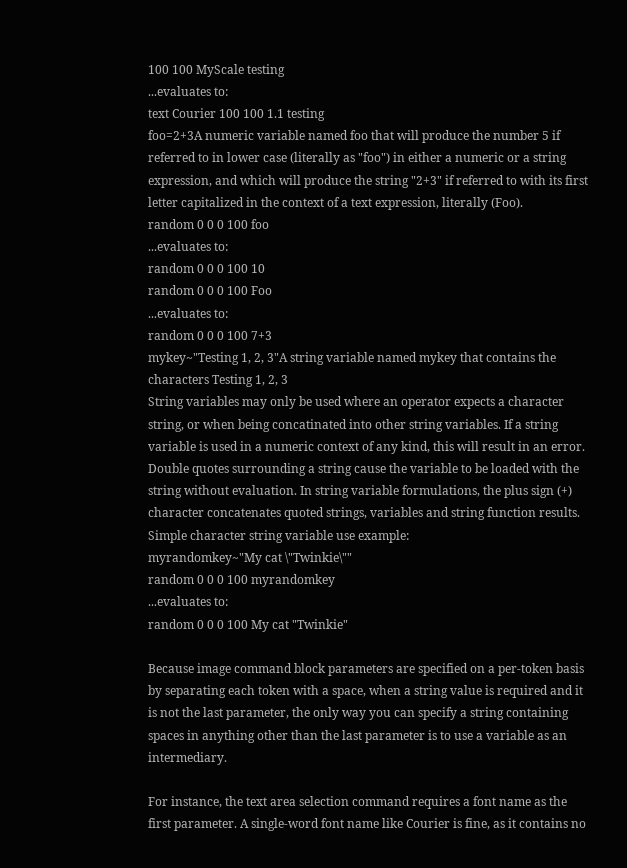100 100 MyScale testing
...evaluates to:
text Courier 100 100 1.1 testing
foo=2+3A numeric variable named foo that will produce the number 5 if referred to in lower case (literally as "foo") in either a numeric or a string expression, and which will produce the string "2+3" if referred to with its first letter capitalized in the context of a text expression, literally (Foo).
random 0 0 0 100 foo
...evaluates to:
random 0 0 0 100 10
random 0 0 0 100 Foo
...evaluates to:
random 0 0 0 100 7+3
mykey~"Testing 1, 2, 3"A string variable named mykey that contains the characters Testing 1, 2, 3
String variables may only be used where an operator expects a character string, or when being concatinated into other string variables. If a string variable is used in a numeric context of any kind, this will result in an error. Double quotes surrounding a string cause the variable to be loaded with the string without evaluation. In string variable formulations, the plus sign (+) character concatenates quoted strings, variables and string function results.
Simple character string variable use example:
myrandomkey~"My cat \"Twinkie\""
random 0 0 0 100 myrandomkey
...evaluates to:
random 0 0 0 100 My cat "Twinkie"

Because image command block parameters are specified on a per-token basis by separating each token with a space, when a string value is required and it is not the last parameter, the only way you can specify a string containing spaces in anything other than the last parameter is to use a variable as an intermediary.

For instance, the text area selection command requires a font name as the first parameter. A single-word font name like Courier is fine, as it contains no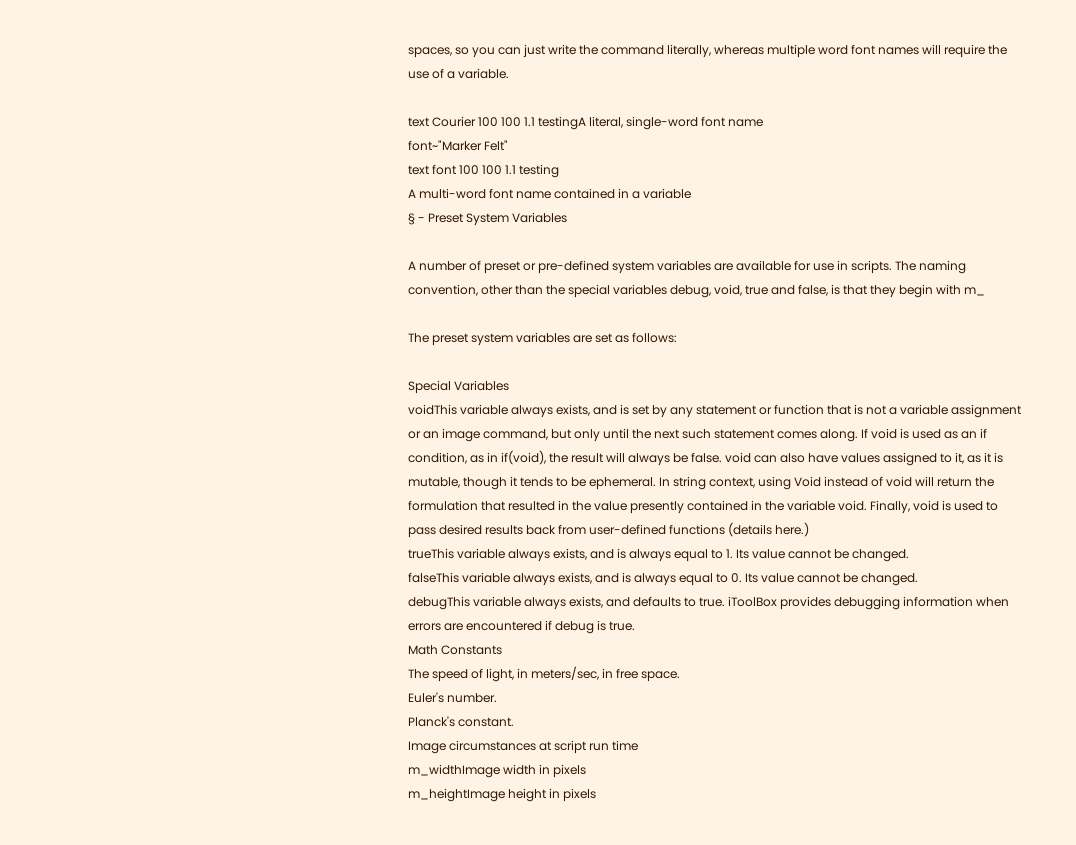spaces, so you can just write the command literally, whereas multiple word font names will require the use of a variable.

text Courier 100 100 1.1 testingA literal, single-word font name
font~"Marker Felt"
text font 100 100 1.1 testing
A multi-word font name contained in a variable
§ - Preset System Variables

A number of preset or pre-defined system variables are available for use in scripts. The naming convention, other than the special variables debug, void, true and false, is that they begin with m_

The preset system variables are set as follows:

Special Variables
voidThis variable always exists, and is set by any statement or function that is not a variable assignment or an image command, but only until the next such statement comes along. If void is used as an if condition, as in if(void), the result will always be false. void can also have values assigned to it, as it is mutable, though it tends to be ephemeral. In string context, using Void instead of void will return the formulation that resulted in the value presently contained in the variable void. Finally, void is used to pass desired results back from user-defined functions (details here.)
trueThis variable always exists, and is always equal to 1. Its value cannot be changed.
falseThis variable always exists, and is always equal to 0. Its value cannot be changed.
debugThis variable always exists, and defaults to true. iToolBox provides debugging information when errors are encountered if debug is true.
Math Constants
The speed of light, in meters/sec, in free space.
Euler's number.
Planck's constant.
Image circumstances at script run time
m_widthImage width in pixels
m_heightImage height in pixels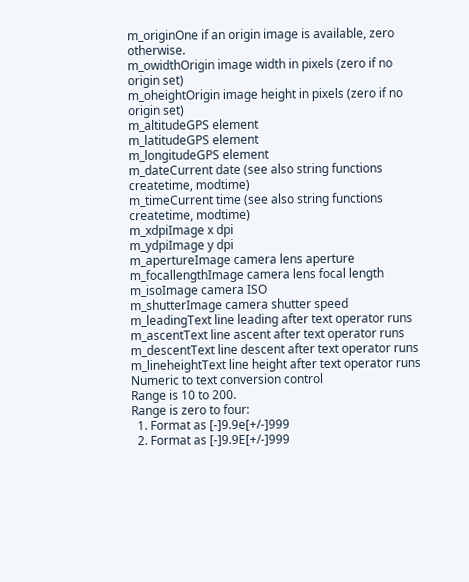m_originOne if an origin image is available, zero otherwise.
m_owidthOrigin image width in pixels (zero if no origin set)
m_oheightOrigin image height in pixels (zero if no origin set)
m_altitudeGPS element
m_latitudeGPS element
m_longitudeGPS element
m_dateCurrent date (see also string functions createtime, modtime)
m_timeCurrent time (see also string functions createtime, modtime)
m_xdpiImage x dpi
m_ydpiImage y dpi
m_apertureImage camera lens aperture
m_focallengthImage camera lens focal length
m_isoImage camera ISO
m_shutterImage camera shutter speed
m_leadingText line leading after text operator runs
m_ascentText line ascent after text operator runs
m_descentText line descent after text operator runs
m_lineheightText line height after text operator runs
Numeric to text conversion control
Range is 10 to 200.
Range is zero to four:
  1. Format as [-]9.9e[+/-]999
  2. Format as [-]9.9E[+/-]999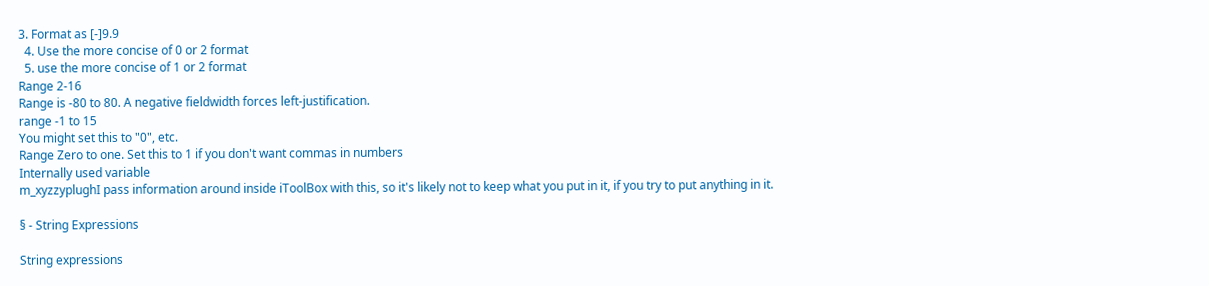3. Format as [-]9.9
  4. Use the more concise of 0 or 2 format
  5. use the more concise of 1 or 2 format
Range 2-16
Range is -80 to 80. A negative fieldwidth forces left-justification.
range -1 to 15
You might set this to "0", etc.
Range Zero to one. Set this to 1 if you don't want commas in numbers
Internally used variable
m_xyzzyplughI pass information around inside iToolBox with this, so it's likely not to keep what you put in it, if you try to put anything in it.

§ - String Expressions

String expressions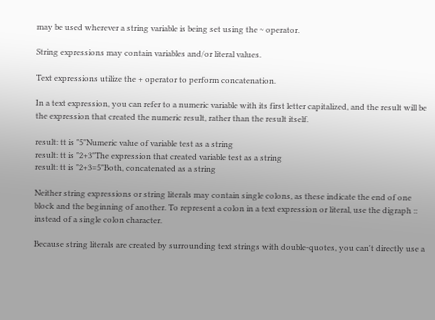may be used wherever a string variable is being set using the ~ operator.

String expressions may contain variables and/or literal values.

Text expressions utilize the + operator to perform concatenation.

In a text expression, you can refer to a numeric variable with its first letter capitalized, and the result will be the expression that created the numeric result, rather than the result itself.

result: tt is "5"Numeric value of variable test as a string
result: tt is "2+3"The expression that created variable test as a string
result: tt is "2+3=5"Both, concatenated as a string

Neither string expressions or string literals may contain single colons, as these indicate the end of one block and the beginning of another. To represent a colon in a text expression or literal, use the digraph :: instead of a single colon character.

Because string literals are created by surrounding text strings with double-quotes, you can't directly use a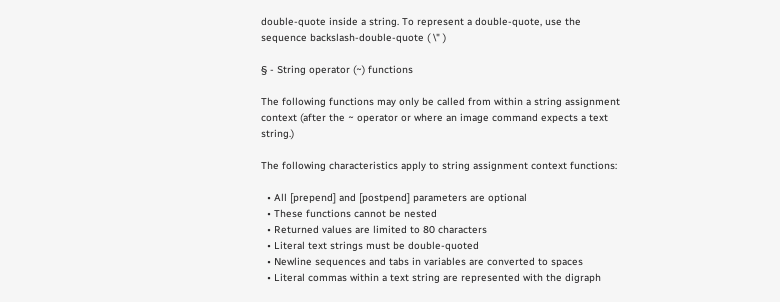double-quote inside a string. To represent a double-quote, use the sequence backslash-double-quote ( \" )

§ - String operator (~) functions

The following functions may only be called from within a string assignment context (after the ~ operator or where an image command expects a text string.)

The following characteristics apply to string assignment context functions:

  • All [prepend] and [postpend] parameters are optional
  • These functions cannot be nested
  • Returned values are limited to 80 characters
  • Literal text strings must be double-quoted
  • Newline sequences and tabs in variables are converted to spaces
  • Literal commas within a text string are represented with the digraph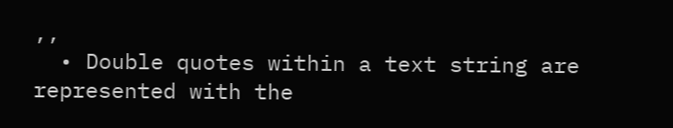,,
  • Double quotes within a text string are represented with the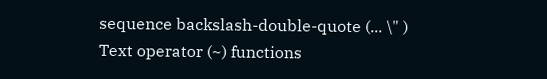sequence backslash-double-quote (... \" )
Text operator (~) functions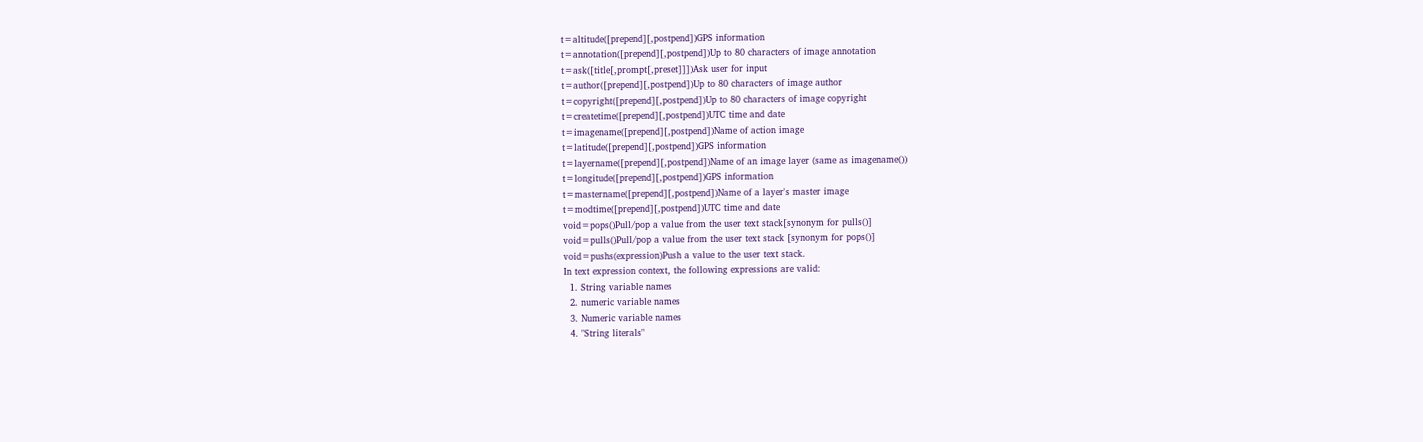t=altitude([prepend][,postpend])GPS information
t=annotation([prepend][,postpend])Up to 80 characters of image annotation
t=ask([title[,prompt[,preset]]])Ask user for input
t=author([prepend][,postpend])Up to 80 characters of image author
t=copyright([prepend][,postpend])Up to 80 characters of image copyright
t=createtime([prepend][,postpend])UTC time and date
t=imagename([prepend][,postpend])Name of action image
t=latitude([prepend][,postpend])GPS information
t=layername([prepend][,postpend])Name of an image layer (same as imagename())
t=longitude([prepend][,postpend])GPS information
t=mastername([prepend][,postpend])Name of a layer's master image
t=modtime([prepend][,postpend])UTC time and date
void=pops()Pull/pop a value from the user text stack[synonym for pulls()]
void=pulls()Pull/pop a value from the user text stack [synonym for pops()]
void=pushs(expression)Push a value to the user text stack.
In text expression context, the following expressions are valid:
  1. String variable names
  2. numeric variable names
  3. Numeric variable names
  4. "String literals"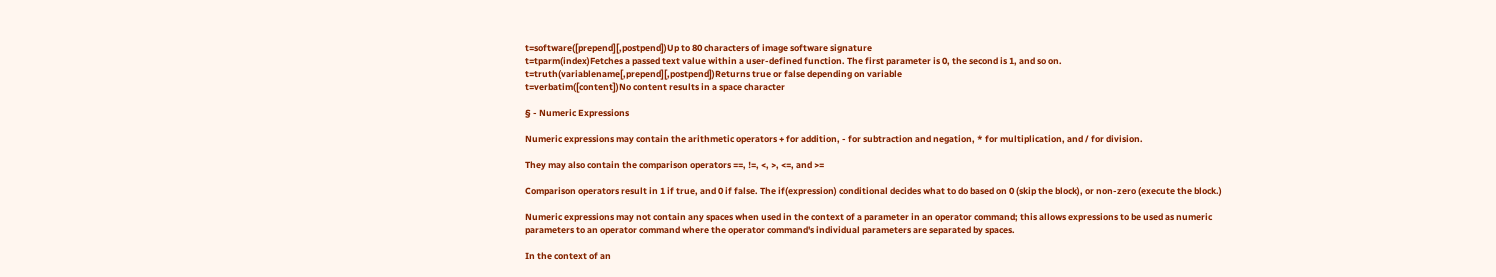t=software([prepend][,postpend])Up to 80 characters of image software signature
t=tparm(index)Fetches a passed text value within a user-defined function. The first parameter is 0, the second is 1, and so on.
t=truth(variablename[,prepend][,postpend])Returns true or false depending on variable
t=verbatim([content])No content results in a space character

§ - Numeric Expressions

Numeric expressions may contain the arithmetic operators + for addition, - for subtraction and negation, * for multiplication, and / for division.

They may also contain the comparison operators ==, !=, <, >, <=, and >=

Comparison operators result in 1 if true, and 0 if false. The if(expression) conditional decides what to do based on 0 (skip the block), or non-zero (execute the block.)

Numeric expressions may not contain any spaces when used in the context of a parameter in an operator command; this allows expressions to be used as numeric parameters to an operator command where the operator command's individual parameters are separated by spaces.

In the context of an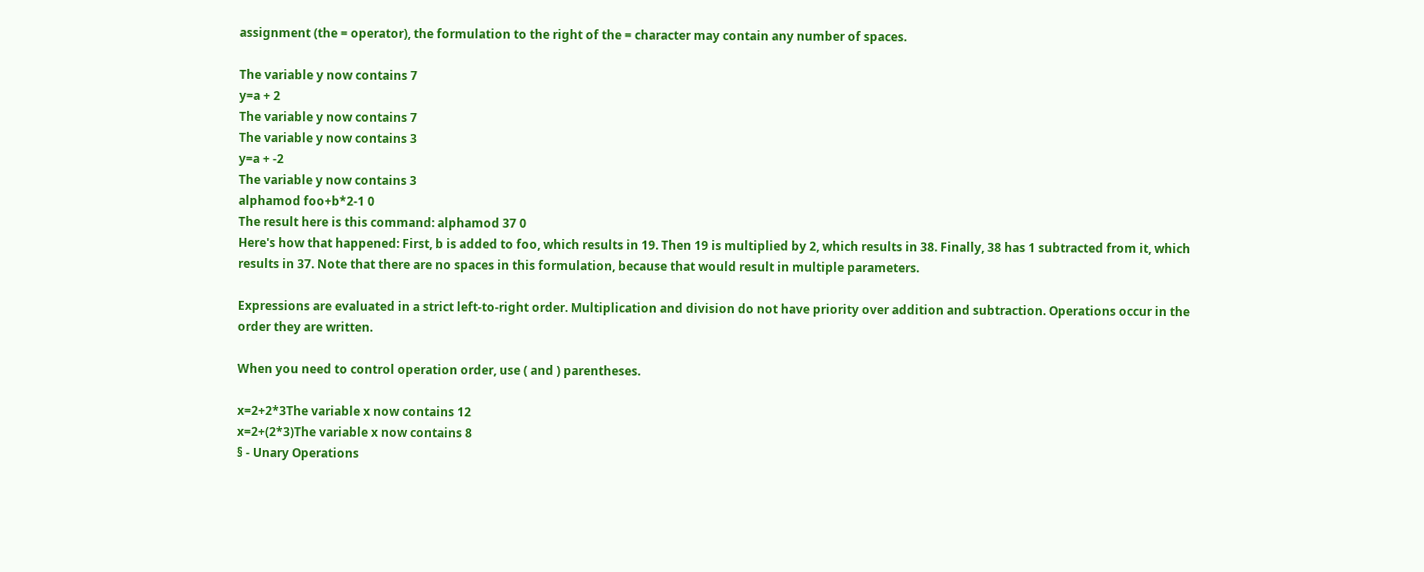assignment (the = operator), the formulation to the right of the = character may contain any number of spaces.

The variable y now contains 7
y=a + 2
The variable y now contains 7
The variable y now contains 3
y=a + -2
The variable y now contains 3
alphamod foo+b*2-1 0
The result here is this command: alphamod 37 0
Here's how that happened: First, b is added to foo, which results in 19. Then 19 is multiplied by 2, which results in 38. Finally, 38 has 1 subtracted from it, which results in 37. Note that there are no spaces in this formulation, because that would result in multiple parameters.

Expressions are evaluated in a strict left-to-right order. Multiplication and division do not have priority over addition and subtraction. Operations occur in the order they are written.

When you need to control operation order, use ( and ) parentheses.

x=2+2*3The variable x now contains 12
x=2+(2*3)The variable x now contains 8
§ - Unary Operations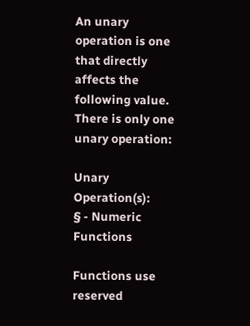An unary operation is one that directly affects the following value. There is only one unary operation:

Unary Operation(s):
§ - Numeric Functions

Functions use reserved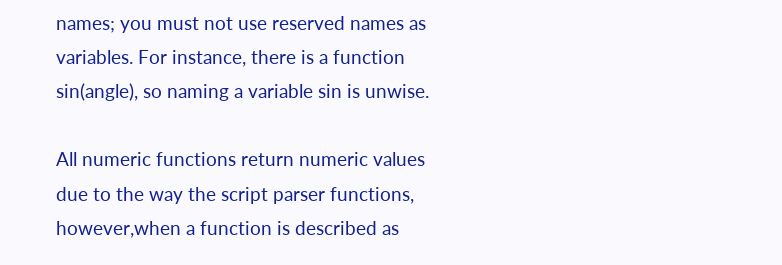names; you must not use reserved names as variables. For instance, there is a function sin(angle), so naming a variable sin is unwise.

All numeric functions return numeric values due to the way the script parser functions, however,when a function is described as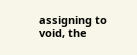assigning to void, the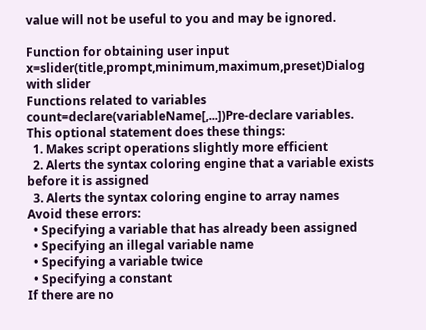value will not be useful to you and may be ignored.

Function for obtaining user input
x=slider(title,prompt,minimum,maximum,preset)Dialog with slider
Functions related to variables
count=declare(variableName[,...])Pre-declare variables. This optional statement does these things:
  1. Makes script operations slightly more efficient
  2. Alerts the syntax coloring engine that a variable exists before it is assigned
  3. Alerts the syntax coloring engine to array names
Avoid these errors:
  • Specifying a variable that has already been assigned
  • Specifying an illegal variable name
  • Specifying a variable twice
  • Specifying a constant
If there are no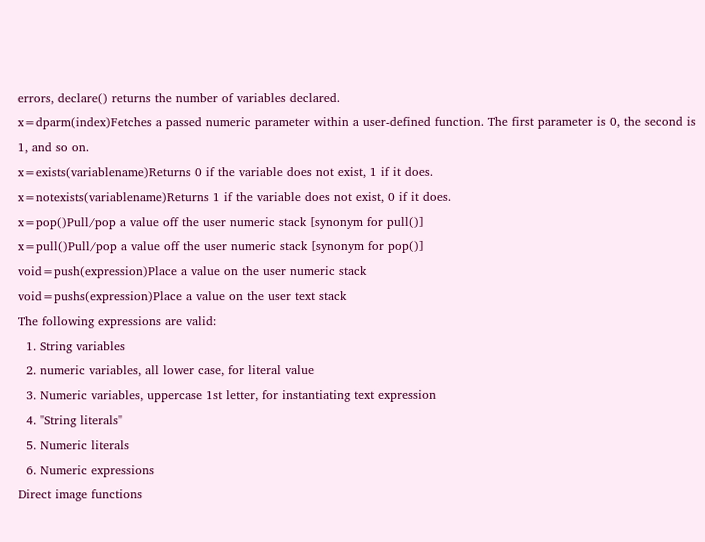errors, declare() returns the number of variables declared.
x=dparm(index)Fetches a passed numeric parameter within a user-defined function. The first parameter is 0, the second is 1, and so on.
x=exists(variablename)Returns 0 if the variable does not exist, 1 if it does.
x=notexists(variablename)Returns 1 if the variable does not exist, 0 if it does.
x=pop()Pull/pop a value off the user numeric stack [synonym for pull()]
x=pull()Pull/pop a value off the user numeric stack [synonym for pop()]
void=push(expression)Place a value on the user numeric stack
void=pushs(expression)Place a value on the user text stack
The following expressions are valid:
  1. String variables
  2. numeric variables, all lower case, for literal value
  3. Numeric variables, uppercase 1st letter, for instantiating text expression
  4. "String literals"
  5. Numeric literals
  6. Numeric expressions
Direct image functions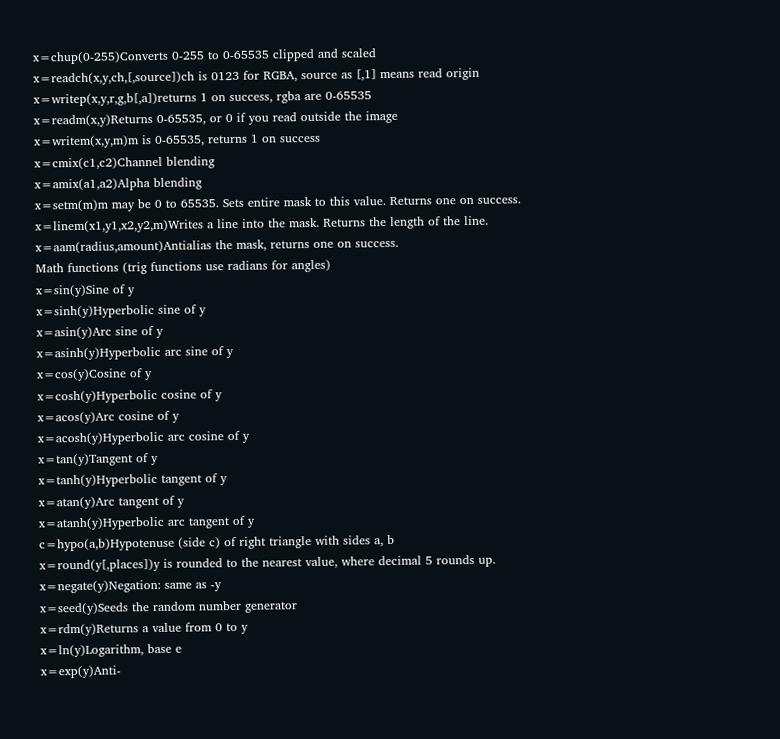x=chup(0-255)Converts 0-255 to 0-65535 clipped and scaled
x=readch(x,y,ch,[,source])ch is 0123 for RGBA, source as [,1] means read origin
x=writep(x,y,r,g,b[,a])returns 1 on success, rgba are 0-65535
x=readm(x,y)Returns 0-65535, or 0 if you read outside the image
x=writem(x,y,m)m is 0-65535, returns 1 on success
x=cmix(c1,c2)Channel blending
x=amix(a1,a2)Alpha blending
x=setm(m)m may be 0 to 65535. Sets entire mask to this value. Returns one on success.
x=linem(x1,y1,x2,y2,m)Writes a line into the mask. Returns the length of the line.
x=aam(radius,amount)Antialias the mask, returns one on success.
Math functions (trig functions use radians for angles)
x=sin(y)Sine of y
x=sinh(y)Hyperbolic sine of y
x=asin(y)Arc sine of y
x=asinh(y)Hyperbolic arc sine of y
x=cos(y)Cosine of y
x=cosh(y)Hyperbolic cosine of y
x=acos(y)Arc cosine of y
x=acosh(y)Hyperbolic arc cosine of y
x=tan(y)Tangent of y
x=tanh(y)Hyperbolic tangent of y
x=atan(y)Arc tangent of y
x=atanh(y)Hyperbolic arc tangent of y
c=hypo(a,b)Hypotenuse (side c) of right triangle with sides a, b
x=round(y[,places])y is rounded to the nearest value, where decimal 5 rounds up.
x=negate(y)Negation: same as -y
x=seed(y)Seeds the random number generator
x=rdm(y)Returns a value from 0 to y
x=ln(y)Logarithm, base e
x=exp(y)Anti-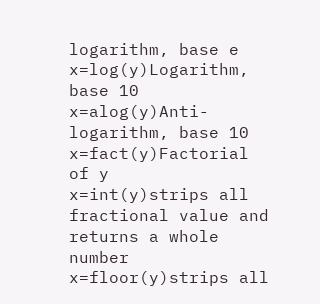logarithm, base e
x=log(y)Logarithm, base 10
x=alog(y)Anti-logarithm, base 10
x=fact(y)Factorial of y
x=int(y)strips all fractional value and returns a whole number
x=floor(y)strips all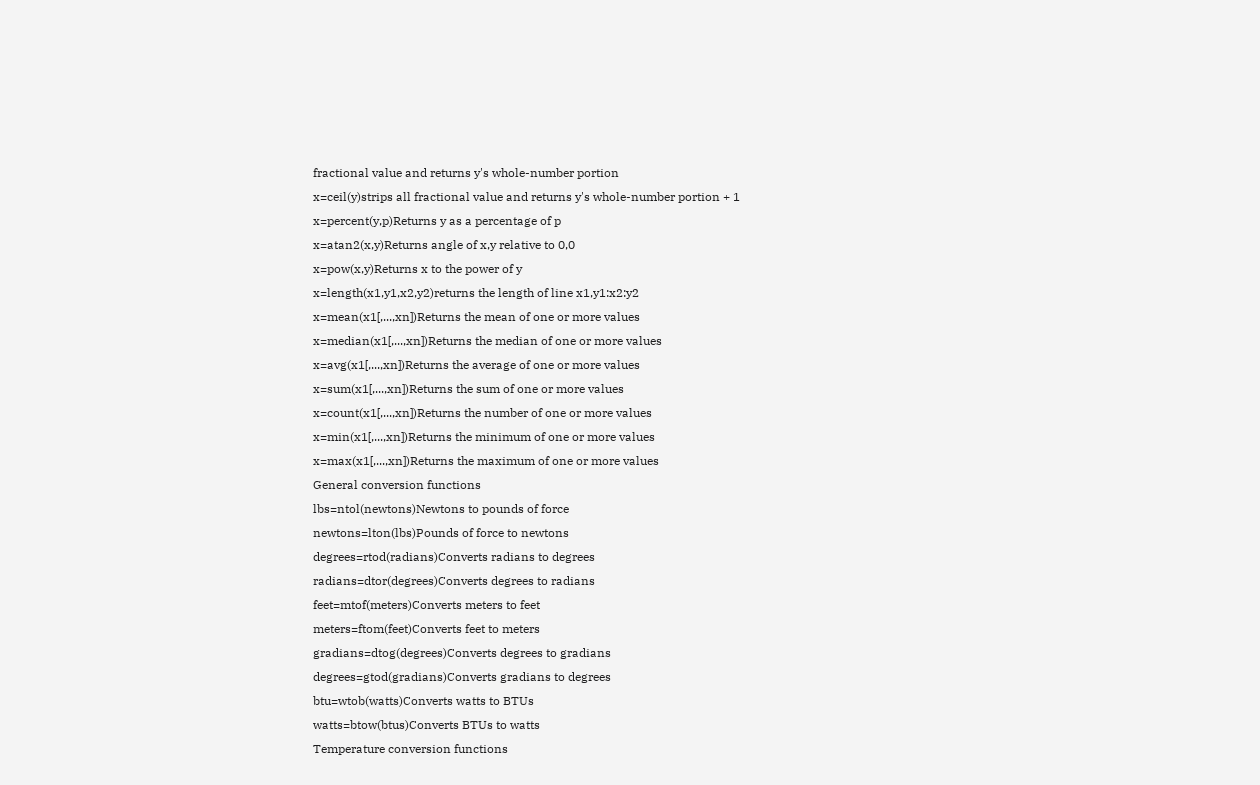fractional value and returns y's whole-number portion
x=ceil(y)strips all fractional value and returns y's whole-number portion + 1
x=percent(y,p)Returns y as a percentage of p
x=atan2(x,y)Returns angle of x,y relative to 0,0
x=pow(x,y)Returns x to the power of y
x=length(x1,y1,x2,y2)returns the length of line x1,y1:x2:y2
x=mean(x1[,...,xn])Returns the mean of one or more values
x=median(x1[,...,xn])Returns the median of one or more values
x=avg(x1[,...,xn])Returns the average of one or more values
x=sum(x1[,...,xn])Returns the sum of one or more values
x=count(x1[,...,xn])Returns the number of one or more values
x=min(x1[,...,xn])Returns the minimum of one or more values
x=max(x1[,...,xn])Returns the maximum of one or more values
General conversion functions
lbs=ntol(newtons)Newtons to pounds of force
newtons=lton(lbs)Pounds of force to newtons
degrees=rtod(radians)Converts radians to degrees
radians=dtor(degrees)Converts degrees to radians
feet=mtof(meters)Converts meters to feet
meters=ftom(feet)Converts feet to meters
gradians=dtog(degrees)Converts degrees to gradians
degrees=gtod(gradians)Converts gradians to degrees
btu=wtob(watts)Converts watts to BTUs
watts=btow(btus)Converts BTUs to watts
Temperature conversion functions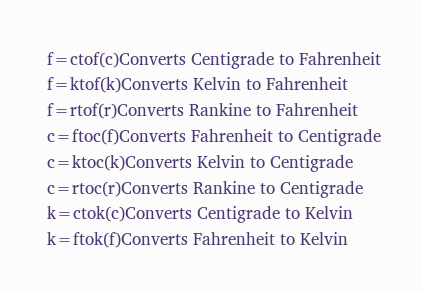f=ctof(c)Converts Centigrade to Fahrenheit
f=ktof(k)Converts Kelvin to Fahrenheit
f=rtof(r)Converts Rankine to Fahrenheit
c=ftoc(f)Converts Fahrenheit to Centigrade
c=ktoc(k)Converts Kelvin to Centigrade
c=rtoc(r)Converts Rankine to Centigrade
k=ctok(c)Converts Centigrade to Kelvin
k=ftok(f)Converts Fahrenheit to Kelvin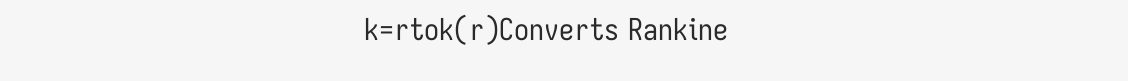k=rtok(r)Converts Rankine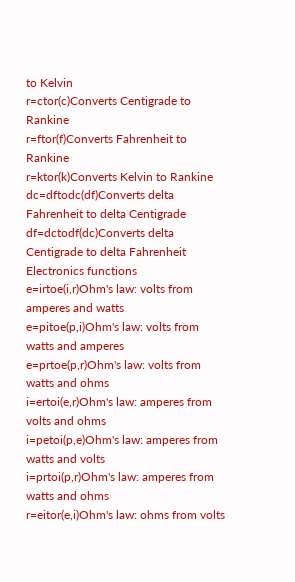to Kelvin
r=ctor(c)Converts Centigrade to Rankine
r=ftor(f)Converts Fahrenheit to Rankine
r=ktor(k)Converts Kelvin to Rankine
dc=dftodc(df)Converts delta Fahrenheit to delta Centigrade
df=dctodf(dc)Converts delta Centigrade to delta Fahrenheit
Electronics functions
e=irtoe(i,r)Ohm's law: volts from amperes and watts
e=pitoe(p,i)Ohm's law: volts from watts and amperes
e=prtoe(p,r)Ohm's law: volts from watts and ohms
i=ertoi(e,r)Ohm's law: amperes from volts and ohms
i=petoi(p,e)Ohm's law: amperes from watts and volts
i=prtoi(p,r)Ohm's law: amperes from watts and ohms
r=eitor(e,i)Ohm's law: ohms from volts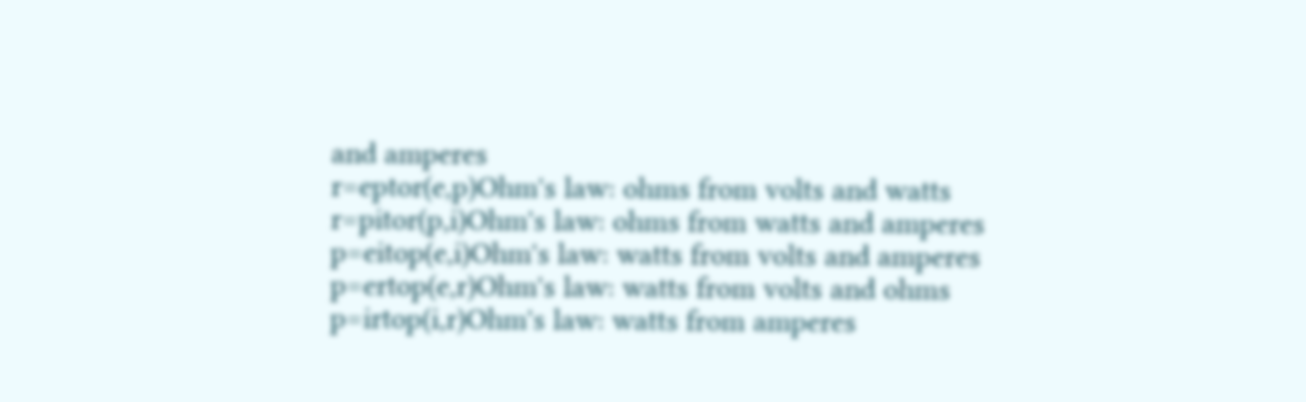and amperes
r=eptor(e,p)Ohm's law: ohms from volts and watts
r=pitor(p,i)Ohm's law: ohms from watts and amperes
p=eitop(e,i)Ohm's law: watts from volts and amperes
p=ertop(e,r)Ohm's law: watts from volts and ohms
p=irtop(i,r)Ohm's law: watts from amperes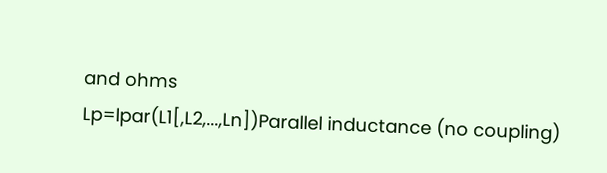and ohms
Lp=lpar(L1[,L2,...,Ln])Parallel inductance (no coupling)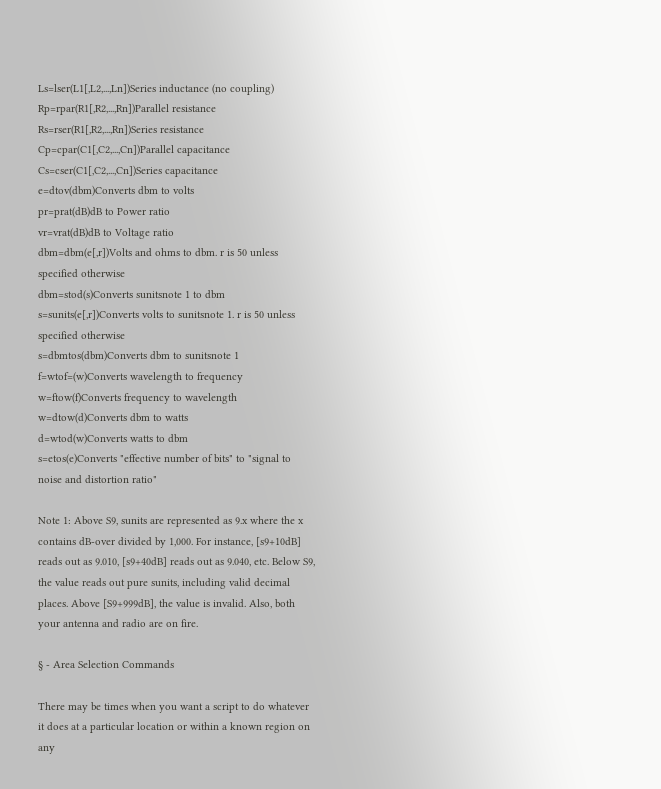Ls=lser(L1[,L2,...,Ln])Series inductance (no coupling)
Rp=rpar(R1[,R2,...,Rn])Parallel resistance
Rs=rser(R1[,R2,...,Rn])Series resistance
Cp=cpar(C1[,C2,...,Cn])Parallel capacitance
Cs=cser(C1[,C2,...,Cn])Series capacitance
e=dtov(dbm)Converts dbm to volts
pr=prat(dB)dB to Power ratio
vr=vrat(dB)dB to Voltage ratio
dbm=dbm(e[,r])Volts and ohms to dbm. r is 50 unless specified otherwise
dbm=stod(s)Converts sunitsnote 1 to dbm
s=sunits(e[,r])Converts volts to sunitsnote 1. r is 50 unless specified otherwise
s=dbmtos(dbm)Converts dbm to sunitsnote 1
f=wtof=(w)Converts wavelength to frequency
w=ftow(f)Converts frequency to wavelength
w=dtow(d)Converts dbm to watts
d=wtod(w)Converts watts to dbm
s=etos(e)Converts "effective number of bits" to "signal to noise and distortion ratio"

Note 1: Above S9, sunits are represented as 9.x where the x contains dB-over divided by 1,000. For instance, [s9+10dB] reads out as 9.010, [s9+40dB] reads out as 9.040, etc. Below S9, the value reads out pure sunits, including valid decimal places. Above [S9+999dB], the value is invalid. Also, both your antenna and radio are on fire.

§ - Area Selection Commands

There may be times when you want a script to do whatever it does at a particular location or within a known region on any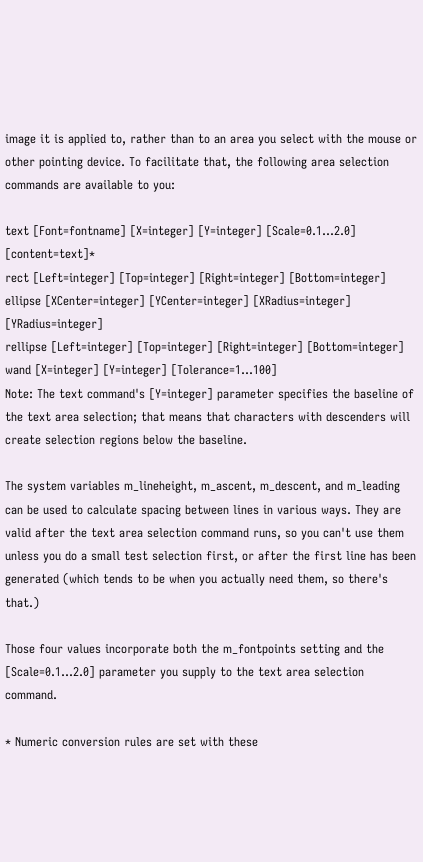image it is applied to, rather than to an area you select with the mouse or other pointing device. To facilitate that, the following area selection commands are available to you:

text [Font=fontname] [X=integer] [Y=integer] [Scale=0.1...2.0] [content=text]*
rect [Left=integer] [Top=integer] [Right=integer] [Bottom=integer]
ellipse [XCenter=integer] [YCenter=integer] [XRadius=integer] [YRadius=integer]
rellipse [Left=integer] [Top=integer] [Right=integer] [Bottom=integer]
wand [X=integer] [Y=integer] [Tolerance=1...100]
Note: The text command's [Y=integer] parameter specifies the baseline of the text area selection; that means that characters with descenders will create selection regions below the baseline.

The system variables m_lineheight, m_ascent, m_descent, and m_leading can be used to calculate spacing between lines in various ways. They are valid after the text area selection command runs, so you can't use them unless you do a small test selection first, or after the first line has been generated (which tends to be when you actually need them, so there's that.)

Those four values incorporate both the m_fontpoints setting and the [Scale=0.1...2.0] parameter you supply to the text area selection command.

* Numeric conversion rules are set with these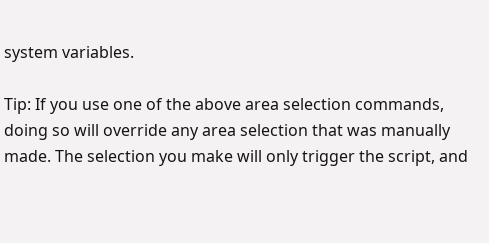system variables.

Tip: If you use one of the above area selection commands, doing so will override any area selection that was manually made. The selection you make will only trigger the script, and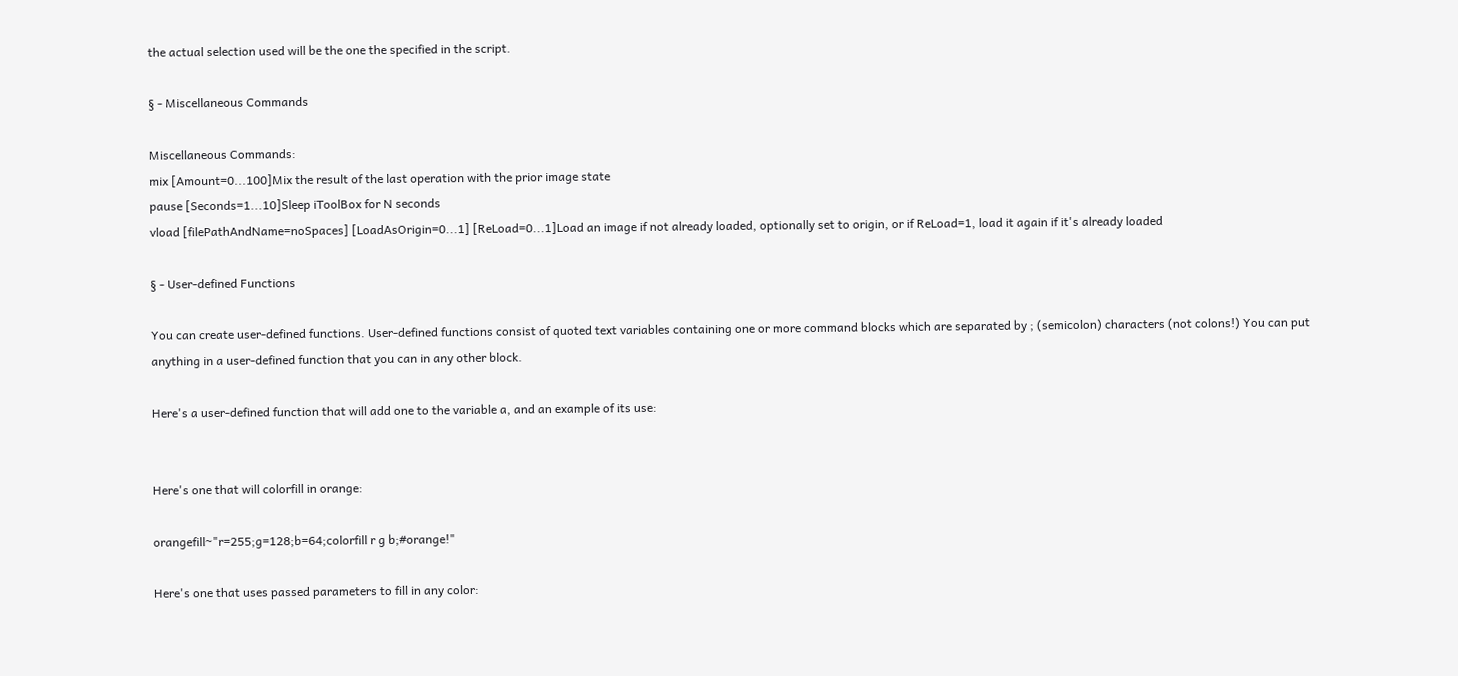the actual selection used will be the one the specified in the script.

§ - Miscellaneous Commands

Miscellaneous Commands:
mix [Amount=0...100]Mix the result of the last operation with the prior image state
pause [Seconds=1...10]Sleep iToolBox for N seconds
vload [filePathAndName=noSpaces] [LoadAsOrigin=0...1] [ReLoad=0...1]Load an image if not already loaded, optionally set to origin, or if ReLoad=1, load it again if it's already loaded

§ - User-defined Functions

You can create user-defined functions. User-defined functions consist of quoted text variables containing one or more command blocks which are separated by ; (semicolon) characters (not colons!) You can put anything in a user-defined function that you can in any other block.

Here's a user-defined function that will add one to the variable a, and an example of its use:


Here's one that will colorfill in orange:

orangefill~"r=255;g=128;b=64;colorfill r g b;#orange!"

Here's one that uses passed parameters to fill in any color: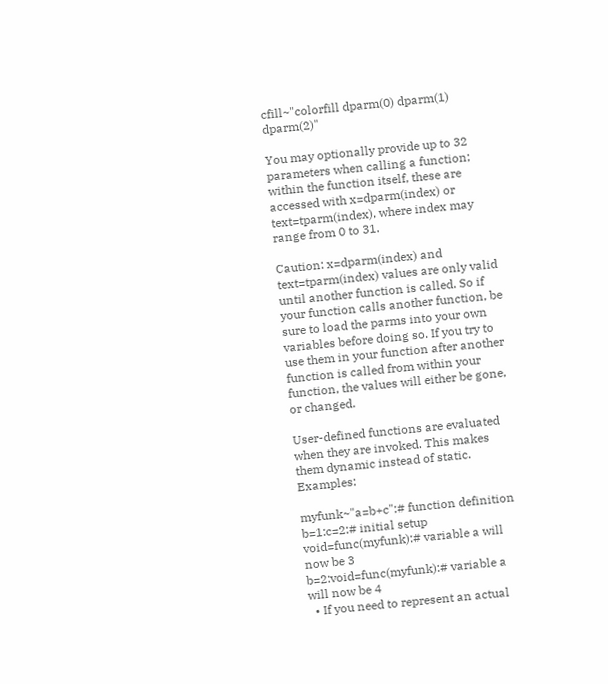cfill~"colorfill dparm(0) dparm(1) dparm(2)"

You may optionally provide up to 32 parameters when calling a function; within the function itself, these are accessed with x=dparm(index) or text=tparm(index), where index may range from 0 to 31.

Caution: x=dparm(index) and text=tparm(index) values are only valid until another function is called. So if your function calls another function, be sure to load the parms into your own variables before doing so. If you try to use them in your function after another function is called from within your function, the values will either be gone, or changed.

User-defined functions are evaluated when they are invoked. This makes them dynamic instead of static. Examples:

myfunk~"a=b+c":# function definition
b=1:c=2:# initial setup
void=func(myfunk):# variable a will now be 3
b=2:void=func(myfunk):# variable a will now be 4
  • If you need to represent an actual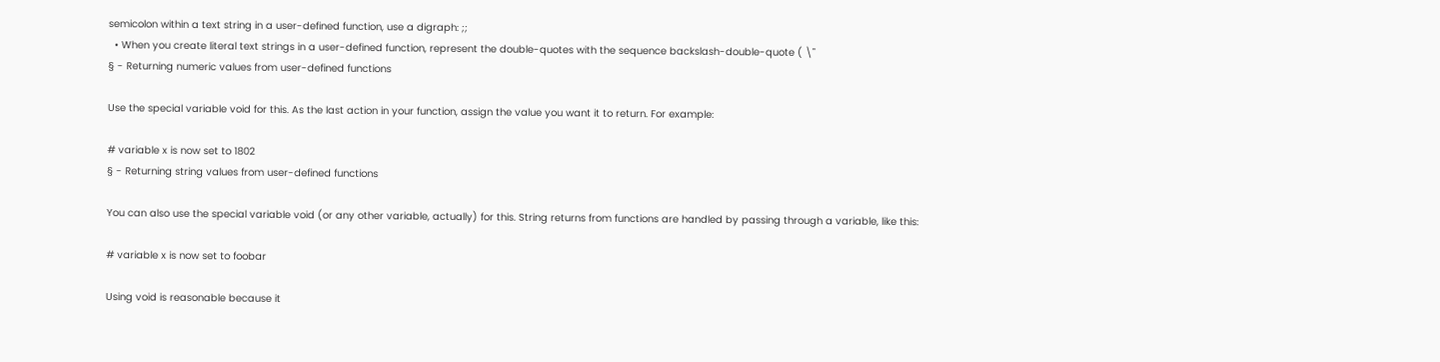semicolon within a text string in a user-defined function, use a digraph: ;;
  • When you create literal text strings in a user-defined function, represent the double-quotes with the sequence backslash-double-quote ( \"
§ - Returning numeric values from user-defined functions

Use the special variable void for this. As the last action in your function, assign the value you want it to return. For example:

# variable x is now set to 1802
§ - Returning string values from user-defined functions

You can also use the special variable void (or any other variable, actually) for this. String returns from functions are handled by passing through a variable, like this:

# variable x is now set to foobar

Using void is reasonable because it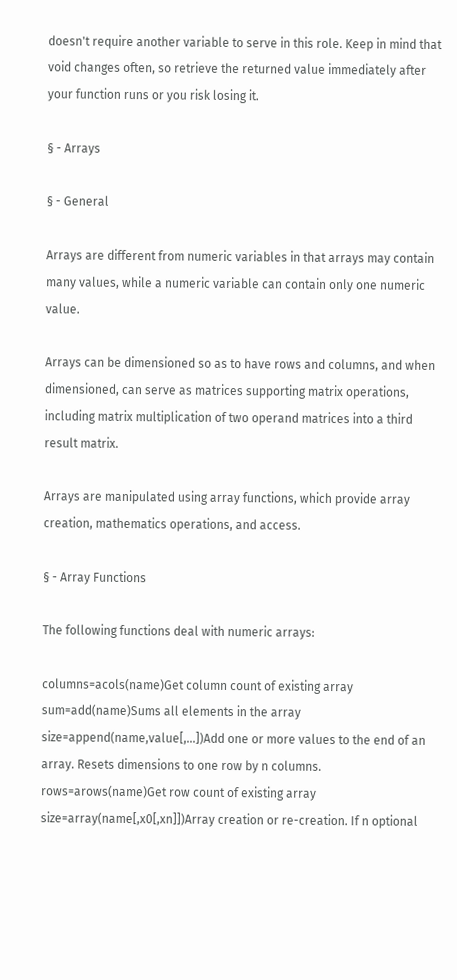doesn't require another variable to serve in this role. Keep in mind that void changes often, so retrieve the returned value immediately after your function runs or you risk losing it.

§ - Arrays

§ - General

Arrays are different from numeric variables in that arrays may contain many values, while a numeric variable can contain only one numeric value.

Arrays can be dimensioned so as to have rows and columns, and when dimensioned, can serve as matrices supporting matrix operations, including matrix multiplication of two operand matrices into a third result matrix.

Arrays are manipulated using array functions, which provide array creation, mathematics operations, and access.

§ - Array Functions

The following functions deal with numeric arrays:

columns=acols(name)Get column count of existing array
sum=add(name)Sums all elements in the array
size=append(name,value[,...])Add one or more values to the end of an array. Resets dimensions to one row by n columns.
rows=arows(name)Get row count of existing array
size=array(name[,x0[,xn]])Array creation or re-creation. If n optional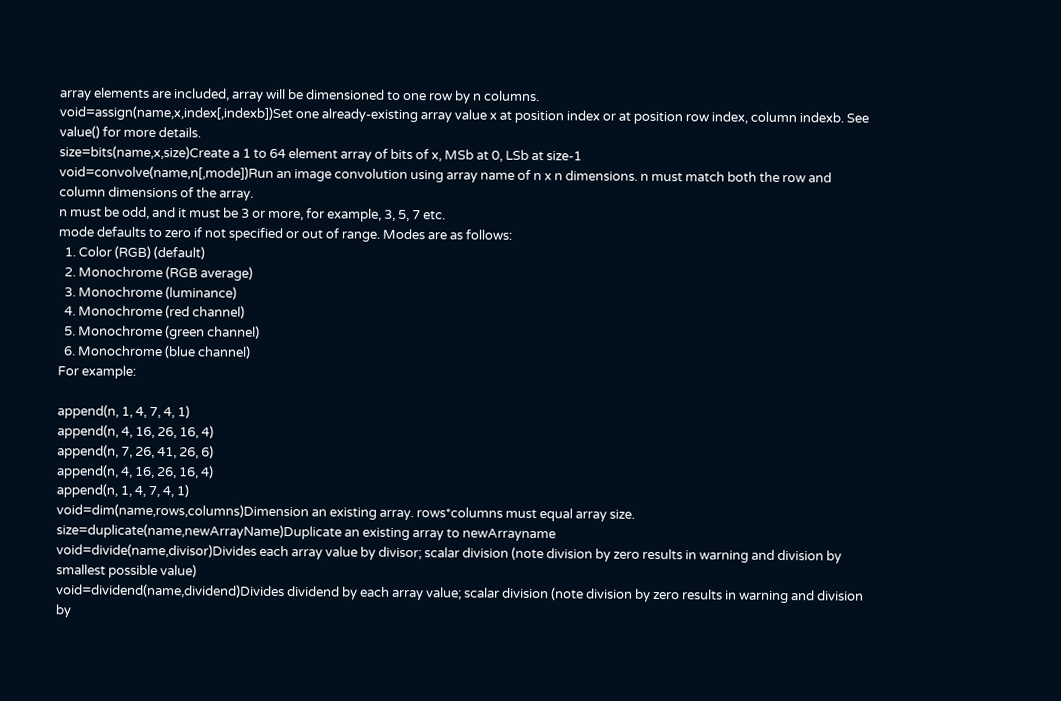array elements are included, array will be dimensioned to one row by n columns.
void=assign(name,x,index[,indexb])Set one already-existing array value x at position index or at position row index, column indexb. See value() for more details.
size=bits(name,x,size)Create a 1 to 64 element array of bits of x, MSb at 0, LSb at size-1
void=convolve(name,n[,mode])Run an image convolution using array name of n x n dimensions. n must match both the row and column dimensions of the array.
n must be odd, and it must be 3 or more, for example, 3, 5, 7 etc.
mode defaults to zero if not specified or out of range. Modes are as follows:
  1. Color (RGB) (default)
  2. Monochrome (RGB average)
  3. Monochrome (luminance)
  4. Monochrome (red channel)
  5. Monochrome (green channel)
  6. Monochrome (blue channel)
For example:

append(n, 1, 4, 7, 4, 1)
append(n, 4, 16, 26, 16, 4)
append(n, 7, 26, 41, 26, 6)
append(n, 4, 16, 26, 16, 4)
append(n, 1, 4, 7, 4, 1)
void=dim(name,rows,columns)Dimension an existing array. rows*columns must equal array size.
size=duplicate(name,newArrayName)Duplicate an existing array to newArrayname
void=divide(name,divisor)Divides each array value by divisor; scalar division (note division by zero results in warning and division by smallest possible value)
void=dividend(name,dividend)Divides dividend by each array value; scalar division (note division by zero results in warning and division by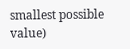smallest possible value)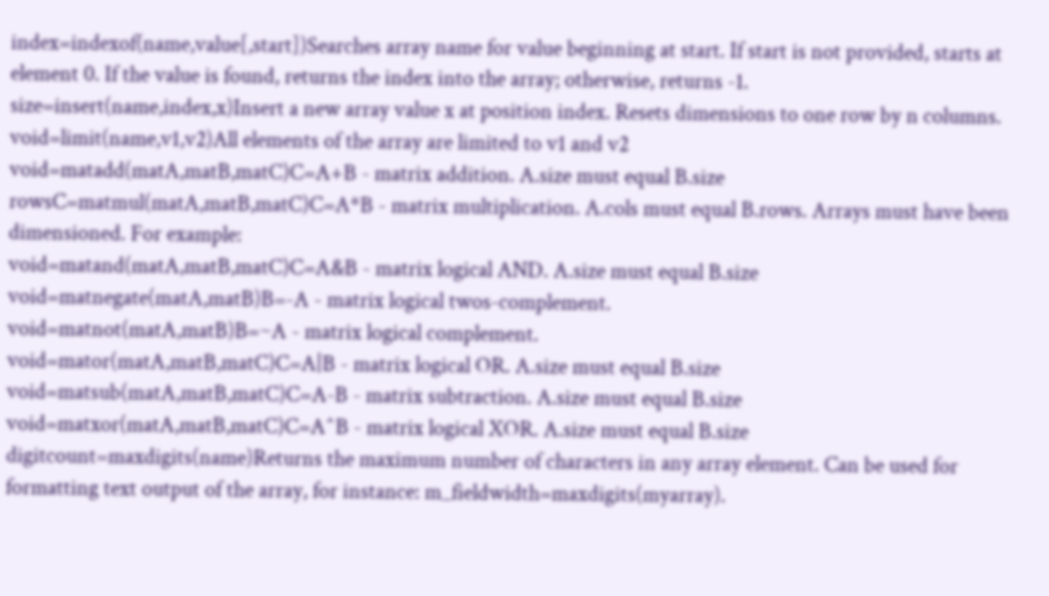index=indexof(name,value[,start])Searches array name for value beginning at start. If start is not provided, starts at element 0. If the value is found, returns the index into the array; otherwise, returns -1.
size=insert(name,index,x)Insert a new array value x at position index. Resets dimensions to one row by n columns.
void=limit(name,v1,v2)All elements of the array are limited to v1 and v2
void=matadd(matA,matB,matC)C=A+B - matrix addition. A.size must equal B.size
rowsC=matmul(matA,matB,matC)C=A*B - matrix multiplication. A.cols must equal B.rows. Arrays must have been dimensioned. For example:
void=matand(matA,matB,matC)C=A&B - matrix logical AND. A.size must equal B.size
void=matnegate(matA,matB)B=-A - matrix logical twos-complement.
void=matnot(matA,matB)B=~A - matrix logical complement.
void=mator(matA,matB,matC)C=A|B - matrix logical OR. A.size must equal B.size
void=matsub(matA,matB,matC)C=A-B - matrix subtraction. A.size must equal B.size
void=matxor(matA,matB,matC)C=A^B - matrix logical XOR. A.size must equal B.size
digitcount=maxdigits(name)Returns the maximum number of characters in any array element. Can be used for formatting text output of the array, for instance: m_fieldwidth=maxdigits(myarray).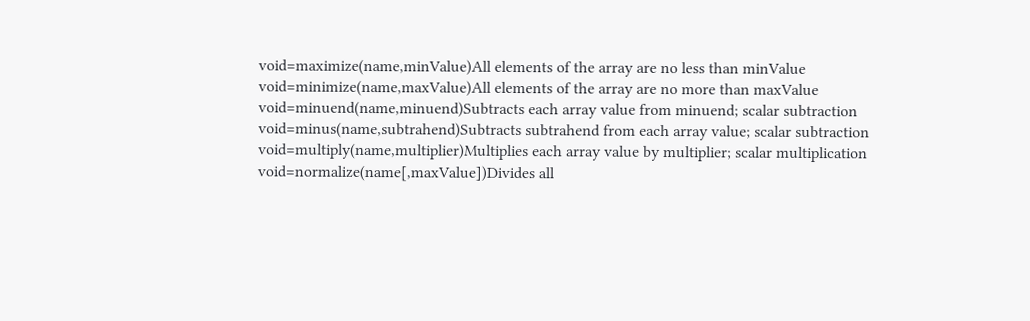void=maximize(name,minValue)All elements of the array are no less than minValue
void=minimize(name,maxValue)All elements of the array are no more than maxValue
void=minuend(name,minuend)Subtracts each array value from minuend; scalar subtraction
void=minus(name,subtrahend)Subtracts subtrahend from each array value; scalar subtraction
void=multiply(name,multiplier)Multiplies each array value by multiplier; scalar multiplication
void=normalize(name[,maxValue])Divides all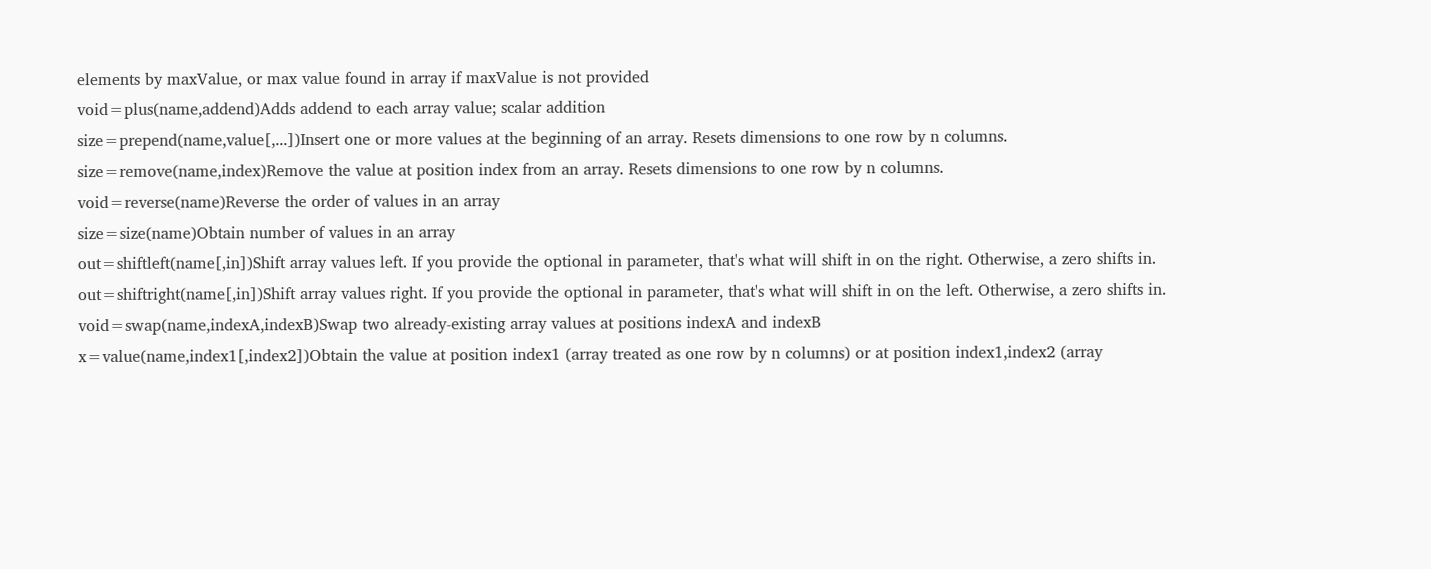elements by maxValue, or max value found in array if maxValue is not provided
void=plus(name,addend)Adds addend to each array value; scalar addition
size=prepend(name,value[,...])Insert one or more values at the beginning of an array. Resets dimensions to one row by n columns.
size=remove(name,index)Remove the value at position index from an array. Resets dimensions to one row by n columns.
void=reverse(name)Reverse the order of values in an array
size=size(name)Obtain number of values in an array
out=shiftleft(name[,in])Shift array values left. If you provide the optional in parameter, that's what will shift in on the right. Otherwise, a zero shifts in.
out=shiftright(name[,in])Shift array values right. If you provide the optional in parameter, that's what will shift in on the left. Otherwise, a zero shifts in.
void=swap(name,indexA,indexB)Swap two already-existing array values at positions indexA and indexB
x=value(name,index1[,index2])Obtain the value at position index1 (array treated as one row by n columns) or at position index1,index2 (array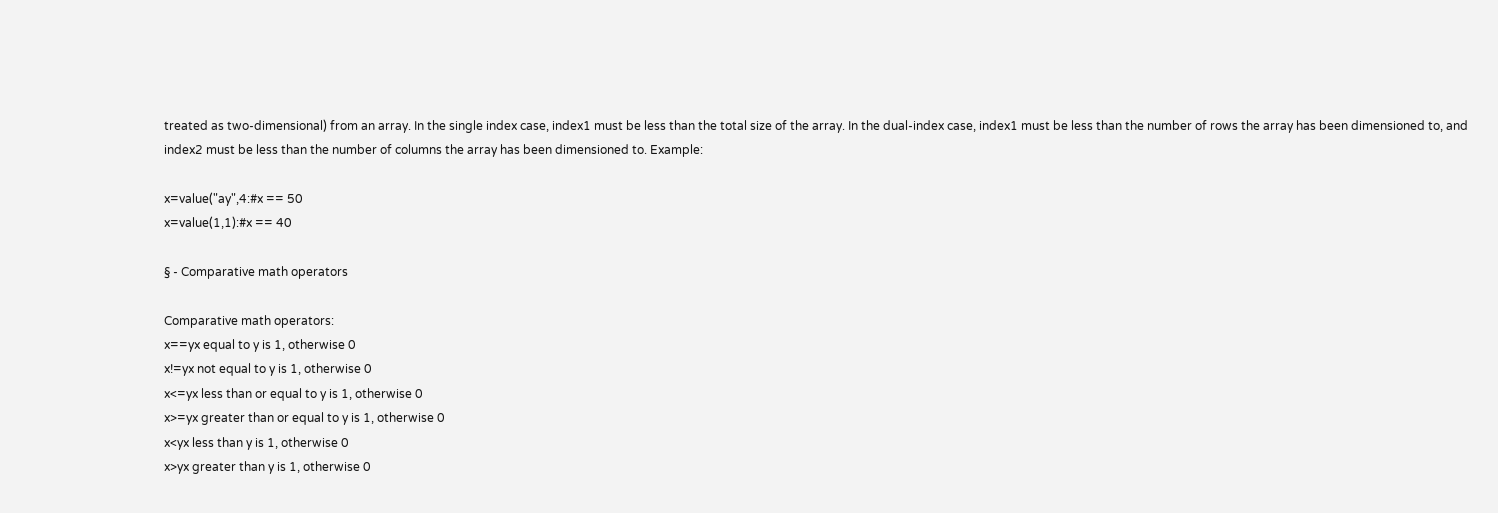treated as two-dimensional) from an array. In the single index case, index1 must be less than the total size of the array. In the dual-index case, index1 must be less than the number of rows the array has been dimensioned to, and index2 must be less than the number of columns the array has been dimensioned to. Example:

x=value("ay",4:#x == 50
x=value(1,1):#x == 40

§ - Comparative math operators

Comparative math operators:
x==yx equal to y is 1, otherwise 0
x!=yx not equal to y is 1, otherwise 0
x<=yx less than or equal to y is 1, otherwise 0
x>=yx greater than or equal to y is 1, otherwise 0
x<yx less than y is 1, otherwise 0
x>yx greater than y is 1, otherwise 0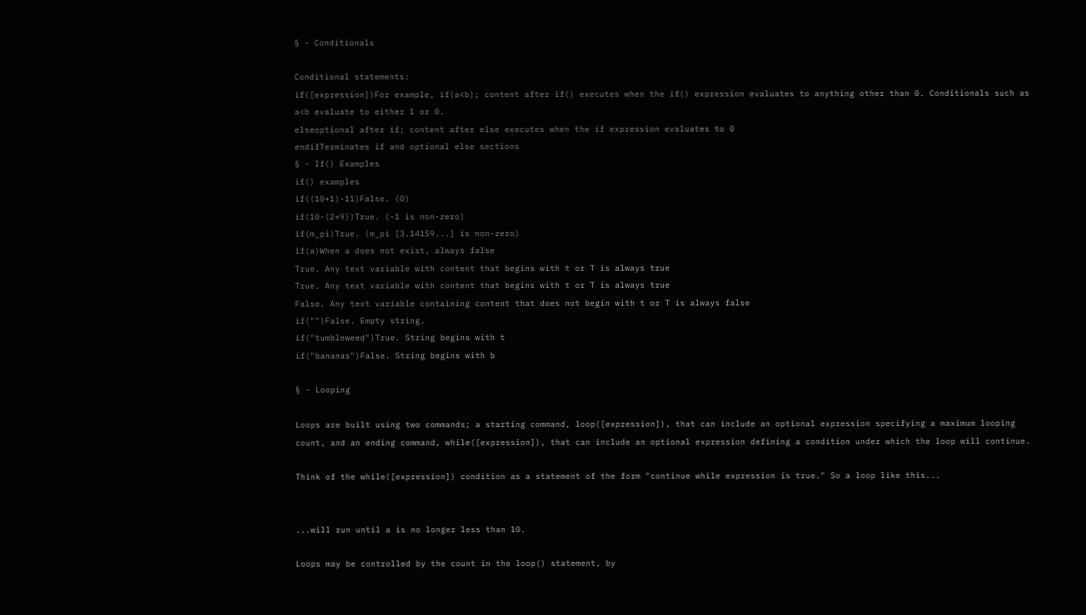§ - Conditionals

Conditional statements:
if([expression])For example, if(a<b); content after if() executes when the if() expression evaluates to anything other than 0. Conditionals such as a<b evaluate to either 1 or 0.
elseoptional after if; content after else executes when the if expression evaluates to 0
endifTerminates if and optional else sections
§ - If() Examples
if() examples
if((10+1)-11)False. (0)
if(10-(2+9))True. (-1 is non-zero)
if(m_pi)True. (m_pi [3.14159...] is non-zero)
if(a)When a does not exist, always false
True. Any text variable with content that begins with t or T is always true
True. Any text variable with content that begins with t or T is always true
False. Any text variable containing content that does not begin with t or T is always false
if("")False. Empty string.
if("tumbleweed")True. String begins with t
if("bananas")False. String begins with b

§ - Looping

Loops are built using two commands; a starting command, loop([expression]), that can include an optional expression specifying a maximum looping count, and an ending command, while([expression]), that can include an optional expression defining a condition under which the loop will continue.

Think of the while([expression]) condition as a statement of the form "continue while expression is true." So a loop like this...


...will run until a is no longer less than 10.

Loops may be controlled by the count in the loop() statement, by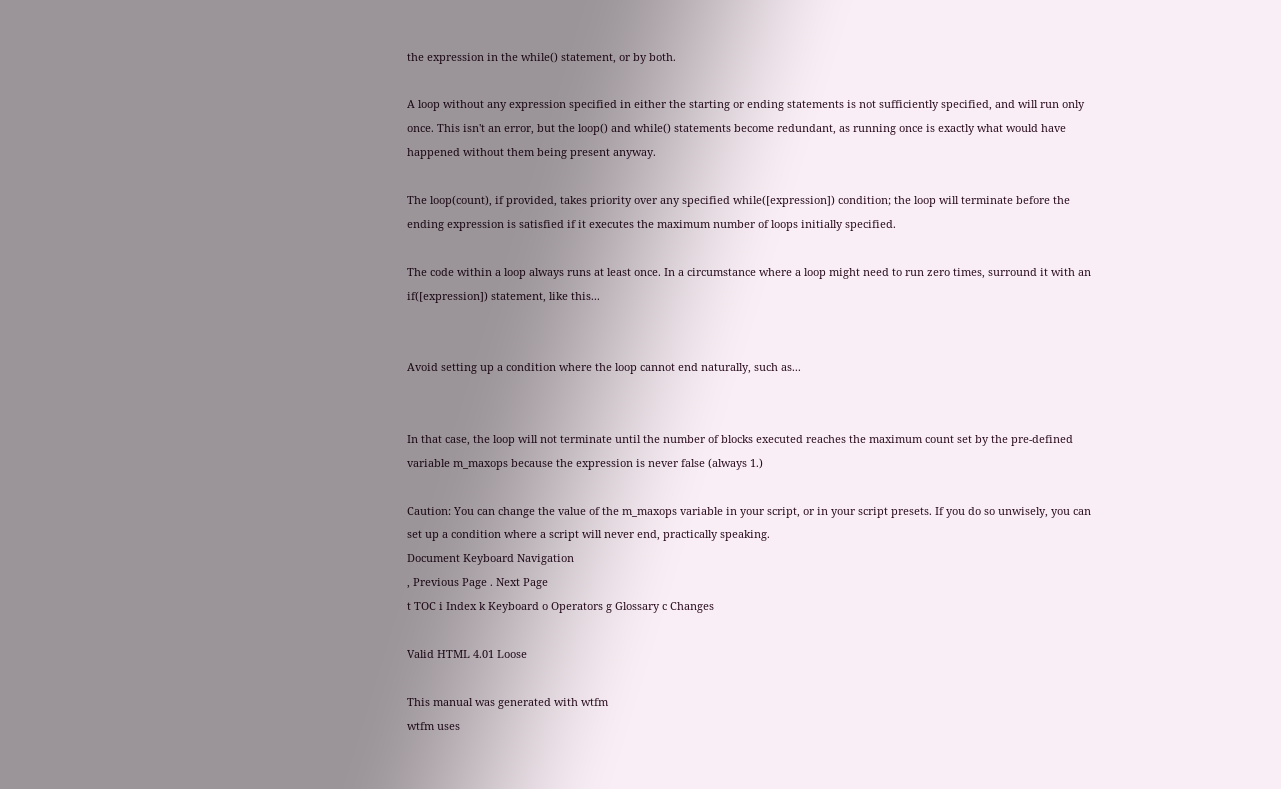the expression in the while() statement, or by both.

A loop without any expression specified in either the starting or ending statements is not sufficiently specified, and will run only once. This isn't an error, but the loop() and while() statements become redundant, as running once is exactly what would have happened without them being present anyway.

The loop(count), if provided, takes priority over any specified while([expression]) condition; the loop will terminate before the ending expression is satisfied if it executes the maximum number of loops initially specified.

The code within a loop always runs at least once. In a circumstance where a loop might need to run zero times, surround it with an if([expression]) statement, like this...


Avoid setting up a condition where the loop cannot end naturally, such as...


In that case, the loop will not terminate until the number of blocks executed reaches the maximum count set by the pre-defined variable m_maxops because the expression is never false (always 1.)

Caution: You can change the value of the m_maxops variable in your script, or in your script presets. If you do so unwisely, you can set up a condition where a script will never end, practically speaking.
Document Keyboard Navigation
, Previous Page . Next Page
t TOC i Index k Keyboard o Operators g Glossary c Changes

Valid HTML 4.01 Loose

This manual was generated with wtfm
wtfm uses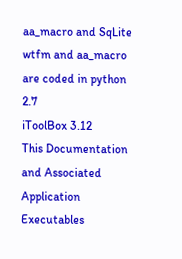aa_macro and SqLite
wtfm and aa_macro are coded in python 2.7
iToolBox 3.12
This Documentation and Associated Application Executables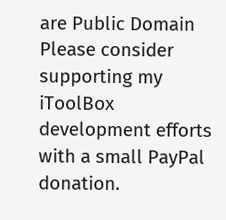are Public Domain
Please consider supporting my iToolBox development efforts with a small PayPal donation.